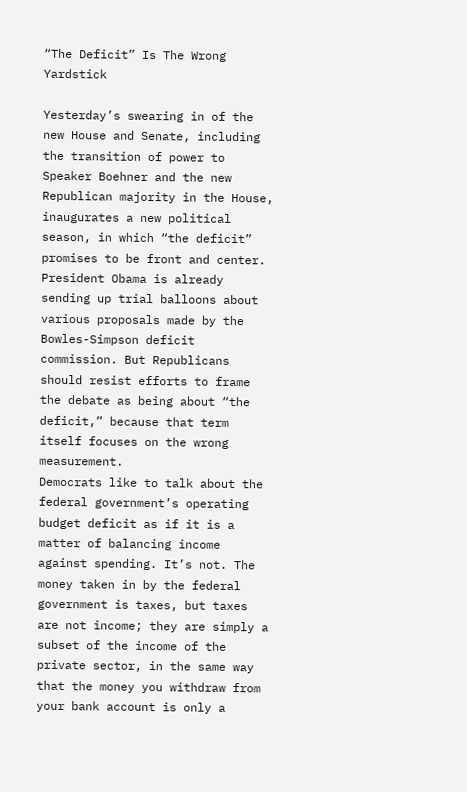“The Deficit” Is The Wrong Yardstick

Yesterday’s swearing in of the new House and Senate, including the transition of power to Speaker Boehner and the new Republican majority in the House, inaugurates a new political season, in which “the deficit” promises to be front and center. President Obama is already sending up trial balloons about various proposals made by the Bowles-Simpson deficit commission. But Republicans should resist efforts to frame the debate as being about “the deficit,” because that term itself focuses on the wrong measurement.
Democrats like to talk about the federal government’s operating budget deficit as if it is a matter of balancing income against spending. It’s not. The money taken in by the federal government is taxes, but taxes are not income; they are simply a subset of the income of the private sector, in the same way that the money you withdraw from your bank account is only a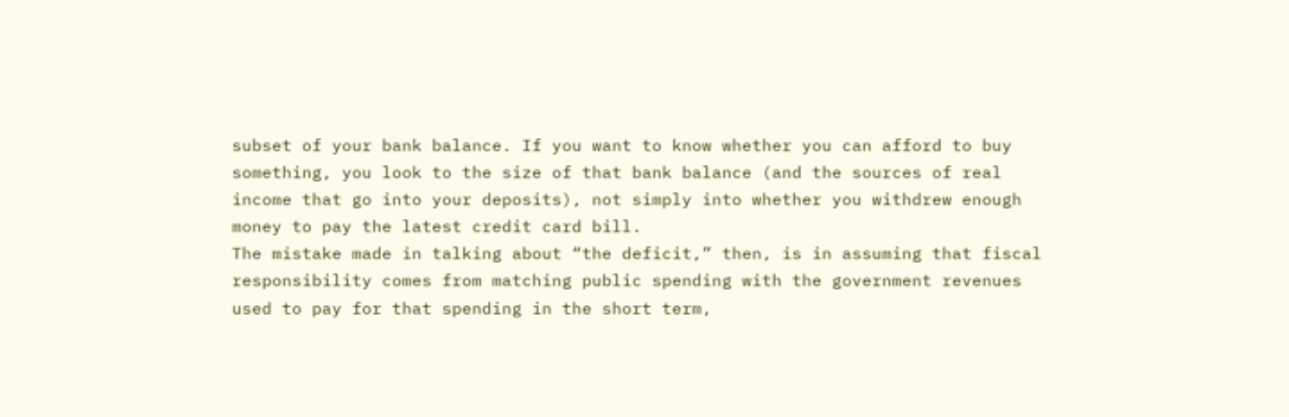subset of your bank balance. If you want to know whether you can afford to buy something, you look to the size of that bank balance (and the sources of real income that go into your deposits), not simply into whether you withdrew enough money to pay the latest credit card bill.
The mistake made in talking about “the deficit,” then, is in assuming that fiscal responsibility comes from matching public spending with the government revenues used to pay for that spending in the short term,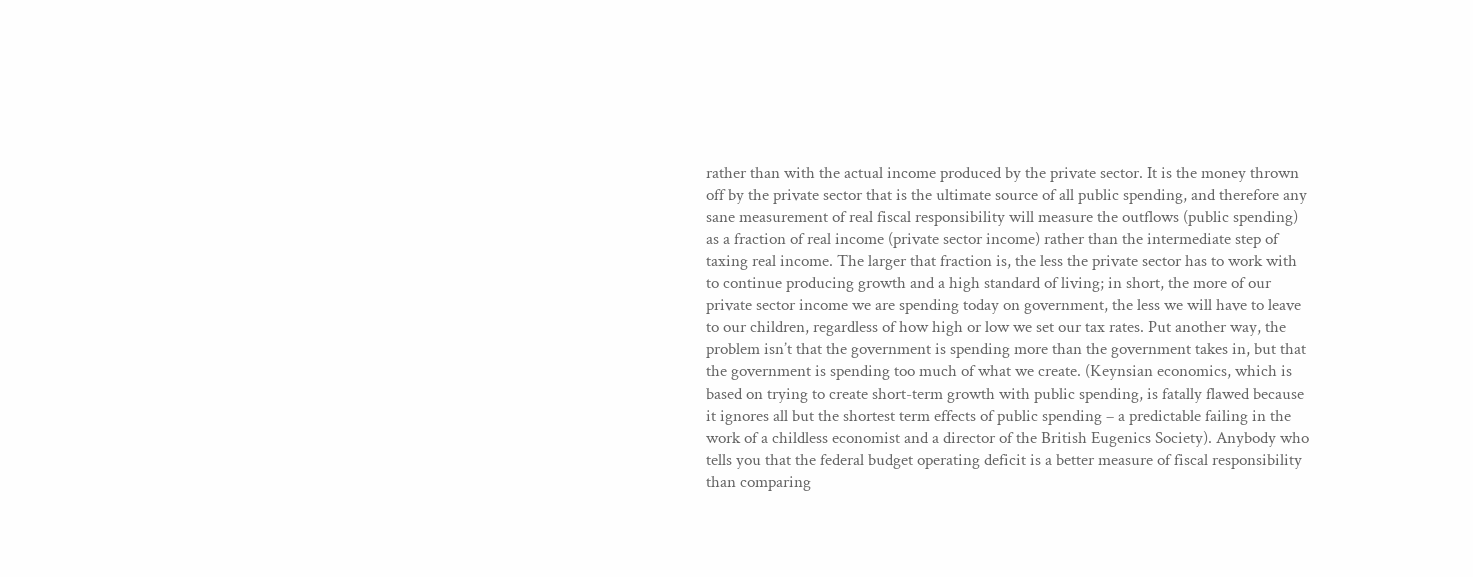rather than with the actual income produced by the private sector. It is the money thrown off by the private sector that is the ultimate source of all public spending, and therefore any sane measurement of real fiscal responsibility will measure the outflows (public spending) as a fraction of real income (private sector income) rather than the intermediate step of taxing real income. The larger that fraction is, the less the private sector has to work with to continue producing growth and a high standard of living; in short, the more of our private sector income we are spending today on government, the less we will have to leave to our children, regardless of how high or low we set our tax rates. Put another way, the problem isn’t that the government is spending more than the government takes in, but that the government is spending too much of what we create. (Keynsian economics, which is based on trying to create short-term growth with public spending, is fatally flawed because it ignores all but the shortest term effects of public spending – a predictable failing in the work of a childless economist and a director of the British Eugenics Society). Anybody who tells you that the federal budget operating deficit is a better measure of fiscal responsibility than comparing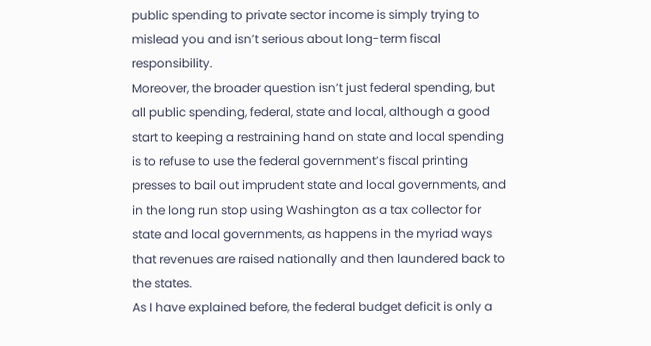public spending to private sector income is simply trying to mislead you and isn’t serious about long-term fiscal responsibility.
Moreover, the broader question isn’t just federal spending, but all public spending, federal, state and local, although a good start to keeping a restraining hand on state and local spending is to refuse to use the federal government’s fiscal printing presses to bail out imprudent state and local governments, and in the long run stop using Washington as a tax collector for state and local governments, as happens in the myriad ways that revenues are raised nationally and then laundered back to the states.
As I have explained before, the federal budget deficit is only a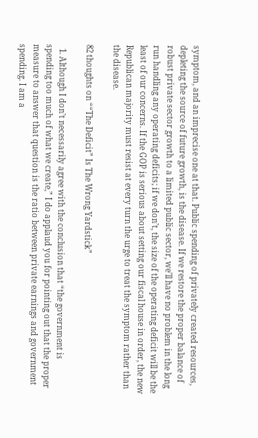symptom, and an imprecise one at that. Public spending of privately created resources, depleting the source of future growth, is the disease. If we restore the proper balance of robust private sector growth to a limited public sector, we’ll have no problem in the long run handling any operating deficits; if we don’t, the size of the operating deficit will be the least of our concerns. If the GOP is serious about setting our fiscal house in order, the new Republican majority must resist at every turn the urge to treat the symptom rather than the disease.

82 thoughts on ““The Deficit” Is The Wrong Yardstick”

  1. Although I don’t necessarily agree with the conclusion that “the government is spending too much of what we create,” I do applaud you for pointing out that the proper measure to answer that question is the ratio between private earnings and government spending. I am a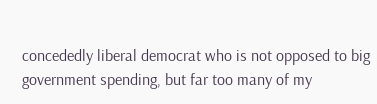concededly liberal democrat who is not opposed to big government spending, but far too many of my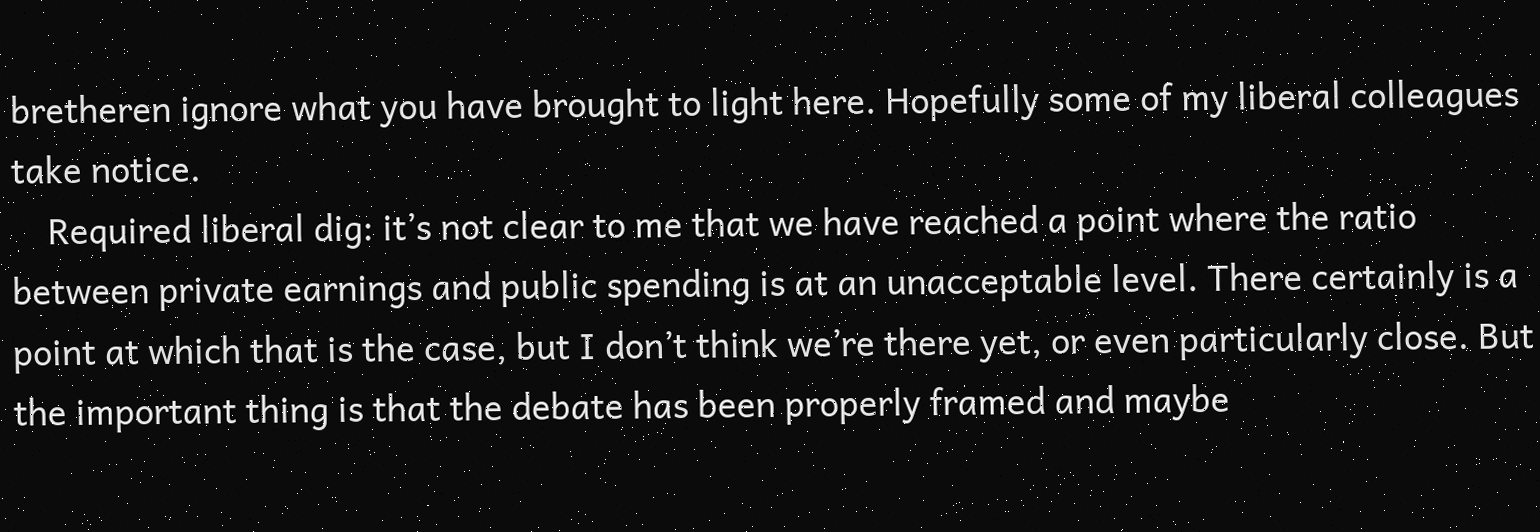bretheren ignore what you have brought to light here. Hopefully some of my liberal colleagues take notice.
    Required liberal dig: it’s not clear to me that we have reached a point where the ratio between private earnings and public spending is at an unacceptable level. There certainly is a point at which that is the case, but I don’t think we’re there yet, or even particularly close. But the important thing is that the debate has been properly framed and maybe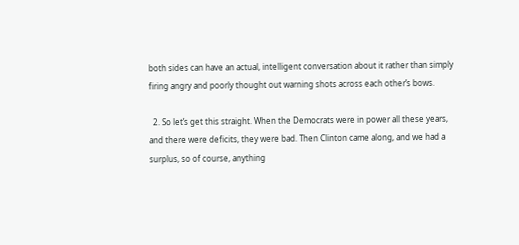both sides can have an actual, intelligent conversation about it rather than simply firing angry and poorly thought out warning shots across each other’s bows.

  2. So let’s get this straight. When the Democrats were in power all these years, and there were deficits, they were bad. Then Clinton came along, and we had a surplus, so of course, anything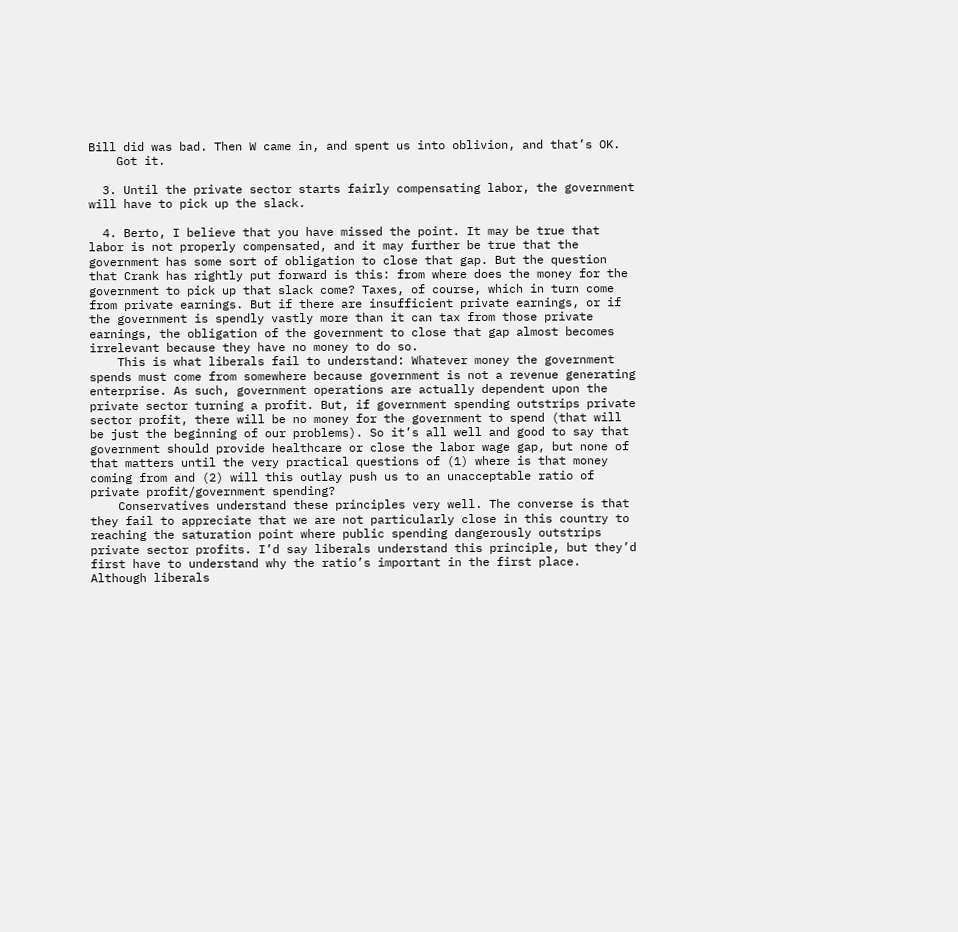Bill did was bad. Then W came in, and spent us into oblivion, and that’s OK.
    Got it.

  3. Until the private sector starts fairly compensating labor, the government will have to pick up the slack.

  4. Berto, I believe that you have missed the point. It may be true that labor is not properly compensated, and it may further be true that the government has some sort of obligation to close that gap. But the question that Crank has rightly put forward is this: from where does the money for the government to pick up that slack come? Taxes, of course, which in turn come from private earnings. But if there are insufficient private earnings, or if the government is spendly vastly more than it can tax from those private earnings, the obligation of the government to close that gap almost becomes irrelevant because they have no money to do so.
    This is what liberals fail to understand: Whatever money the government spends must come from somewhere because government is not a revenue generating enterprise. As such, government operations are actually dependent upon the private sector turning a profit. But, if government spending outstrips private sector profit, there will be no money for the government to spend (that will be just the beginning of our problems). So it’s all well and good to say that government should provide healthcare or close the labor wage gap, but none of that matters until the very practical questions of (1) where is that money coming from and (2) will this outlay push us to an unacceptable ratio of private profit/government spending?
    Conservatives understand these principles very well. The converse is that they fail to appreciate that we are not particularly close in this country to reaching the saturation point where public spending dangerously outstrips private sector profits. I’d say liberals understand this principle, but they’d first have to understand why the ratio’s important in the first place. Although liberals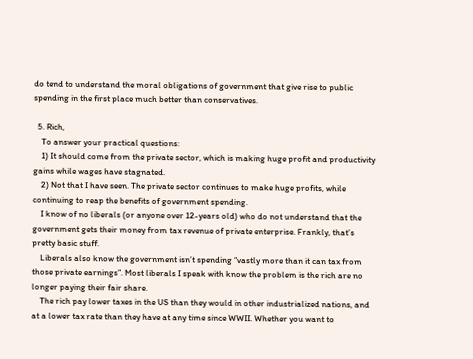do tend to understand the moral obligations of government that give rise to public spending in the first place much better than conservatives.

  5. Rich,
    To answer your practical questions:
    1) It should come from the private sector, which is making huge profit and productivity gains while wages have stagnated.
    2) Not that I have seen. The private sector continues to make huge profits, while continuing to reap the benefits of government spending.
    I know of no liberals (or anyone over 12-years old) who do not understand that the government gets their money from tax revenue of private enterprise. Frankly, that’s pretty basic stuff.
    Liberals also know the government isn’t spending “vastly more than it can tax from those private earnings”. Most liberals I speak with know the problem is the rich are no longer paying their fair share.
    The rich pay lower taxes in the US than they would in other industrialized nations, and at a lower tax rate than they have at any time since WWII. Whether you want to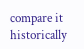compare it historically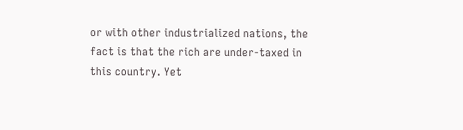or with other industrialized nations, the fact is that the rich are under-taxed in this country. Yet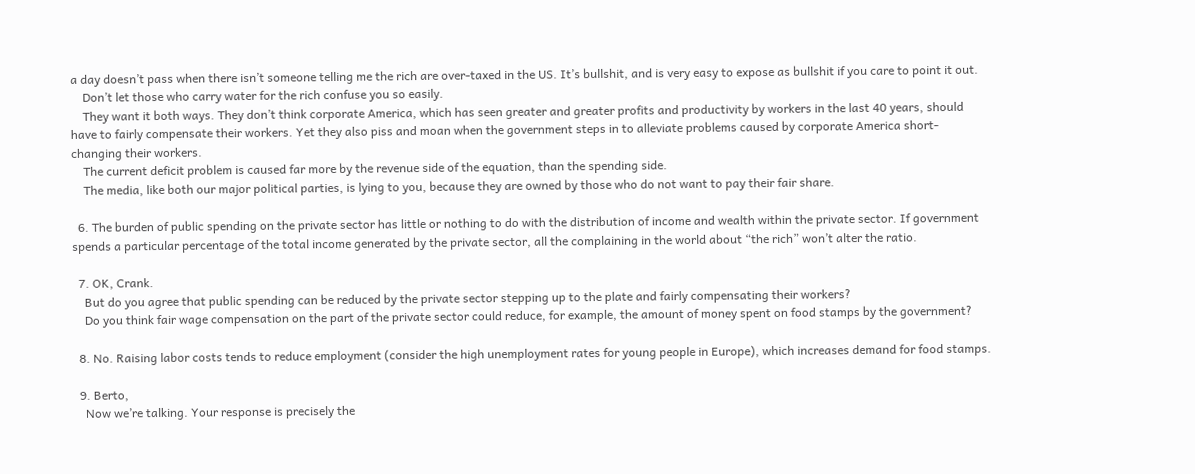a day doesn’t pass when there isn’t someone telling me the rich are over-taxed in the US. It’s bullshit, and is very easy to expose as bullshit if you care to point it out.
    Don’t let those who carry water for the rich confuse you so easily.
    They want it both ways. They don’t think corporate America, which has seen greater and greater profits and productivity by workers in the last 40 years, should have to fairly compensate their workers. Yet they also piss and moan when the government steps in to alleviate problems caused by corporate America short-changing their workers.
    The current deficit problem is caused far more by the revenue side of the equation, than the spending side.
    The media, like both our major political parties, is lying to you, because they are owned by those who do not want to pay their fair share.

  6. The burden of public spending on the private sector has little or nothing to do with the distribution of income and wealth within the private sector. If government spends a particular percentage of the total income generated by the private sector, all the complaining in the world about “the rich” won’t alter the ratio.

  7. OK, Crank.
    But do you agree that public spending can be reduced by the private sector stepping up to the plate and fairly compensating their workers?
    Do you think fair wage compensation on the part of the private sector could reduce, for example, the amount of money spent on food stamps by the government?

  8. No. Raising labor costs tends to reduce employment (consider the high unemployment rates for young people in Europe), which increases demand for food stamps.

  9. Berto,
    Now we’re talking. Your response is precisely the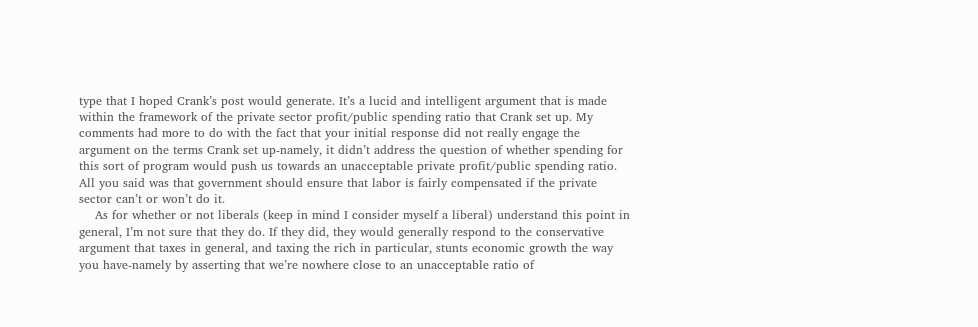type that I hoped Crank’s post would generate. It’s a lucid and intelligent argument that is made within the framework of the private sector profit/public spending ratio that Crank set up. My comments had more to do with the fact that your initial response did not really engage the argument on the terms Crank set up-namely, it didn’t address the question of whether spending for this sort of program would push us towards an unacceptable private profit/public spending ratio. All you said was that government should ensure that labor is fairly compensated if the private sector can’t or won’t do it.
    As for whether or not liberals (keep in mind I consider myself a liberal) understand this point in general, I’m not sure that they do. If they did, they would generally respond to the conservative argument that taxes in general, and taxing the rich in particular, stunts economic growth the way you have-namely by asserting that we’re nowhere close to an unacceptable ratio of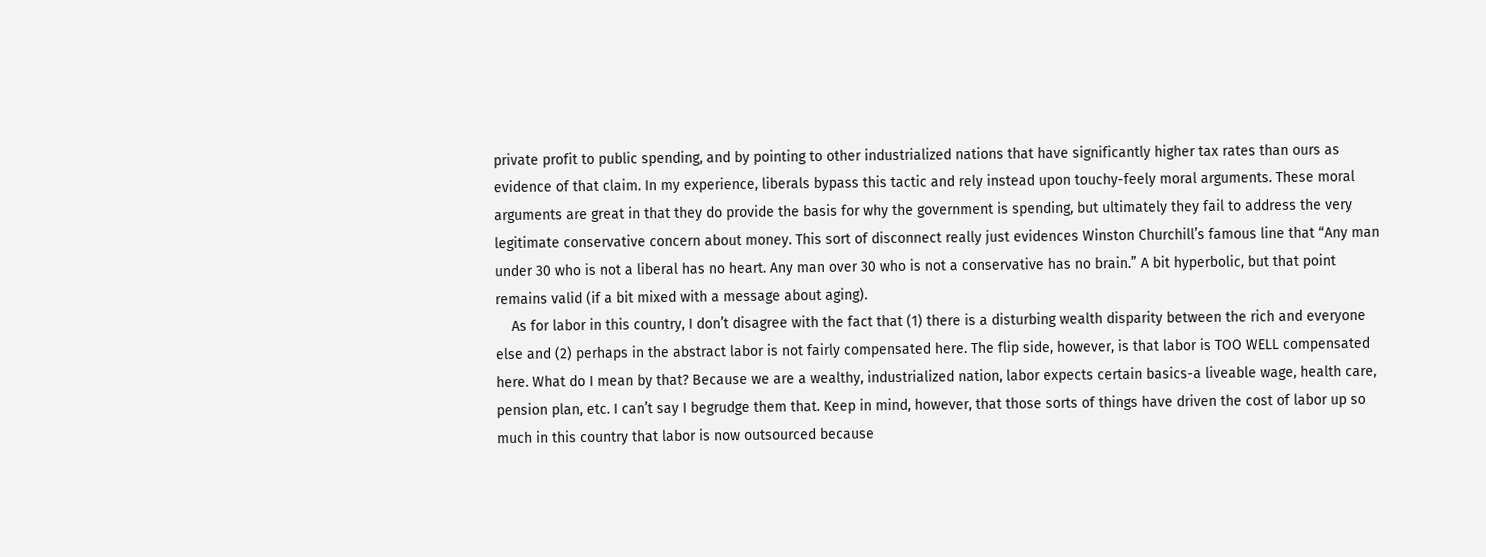private profit to public spending, and by pointing to other industrialized nations that have significantly higher tax rates than ours as evidence of that claim. In my experience, liberals bypass this tactic and rely instead upon touchy-feely moral arguments. These moral arguments are great in that they do provide the basis for why the government is spending, but ultimately they fail to address the very legitimate conservative concern about money. This sort of disconnect really just evidences Winston Churchill’s famous line that “Any man under 30 who is not a liberal has no heart. Any man over 30 who is not a conservative has no brain.” A bit hyperbolic, but that point remains valid (if a bit mixed with a message about aging).
    As for labor in this country, I don’t disagree with the fact that (1) there is a disturbing wealth disparity between the rich and everyone else and (2) perhaps in the abstract labor is not fairly compensated here. The flip side, however, is that labor is TOO WELL compensated here. What do I mean by that? Because we are a wealthy, industrialized nation, labor expects certain basics-a liveable wage, health care, pension plan, etc. I can’t say I begrudge them that. Keep in mind, however, that those sorts of things have driven the cost of labor up so much in this country that labor is now outsourced because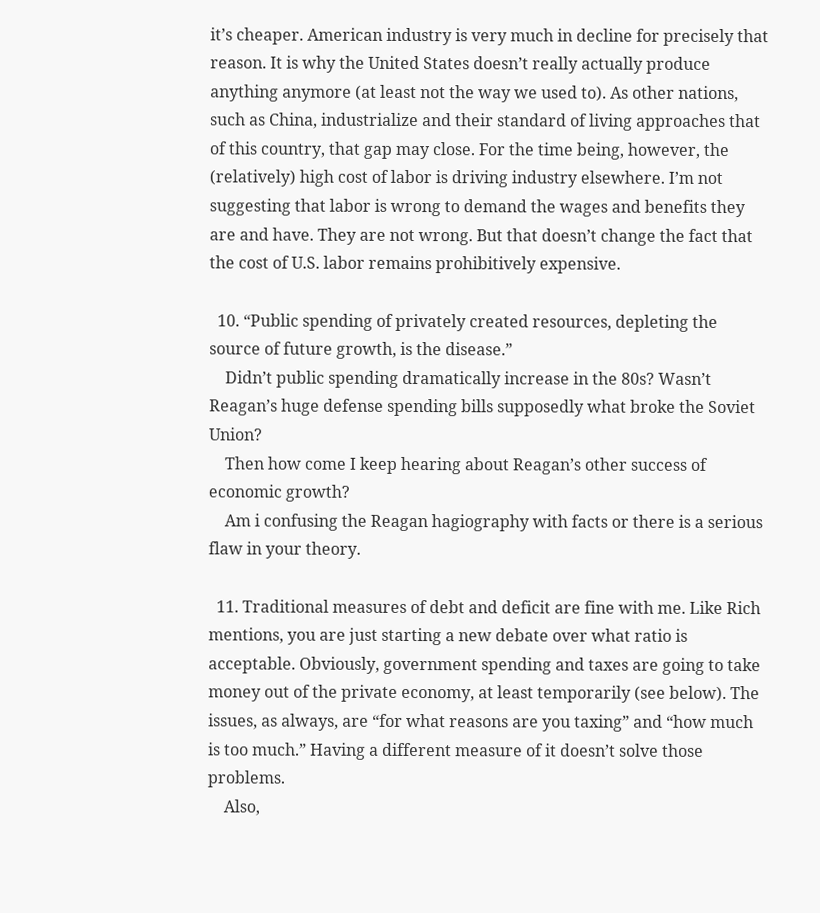it’s cheaper. American industry is very much in decline for precisely that reason. It is why the United States doesn’t really actually produce anything anymore (at least not the way we used to). As other nations, such as China, industrialize and their standard of living approaches that of this country, that gap may close. For the time being, however, the (relatively) high cost of labor is driving industry elsewhere. I’m not suggesting that labor is wrong to demand the wages and benefits they are and have. They are not wrong. But that doesn’t change the fact that the cost of U.S. labor remains prohibitively expensive.

  10. “Public spending of privately created resources, depleting the source of future growth, is the disease.”
    Didn’t public spending dramatically increase in the 80s? Wasn’t Reagan’s huge defense spending bills supposedly what broke the Soviet Union?
    Then how come I keep hearing about Reagan’s other success of economic growth?
    Am i confusing the Reagan hagiography with facts or there is a serious flaw in your theory.

  11. Traditional measures of debt and deficit are fine with me. Like Rich mentions, you are just starting a new debate over what ratio is acceptable. Obviously, government spending and taxes are going to take money out of the private economy, at least temporarily (see below). The issues, as always, are “for what reasons are you taxing” and “how much is too much.” Having a different measure of it doesn’t solve those problems.
    Also,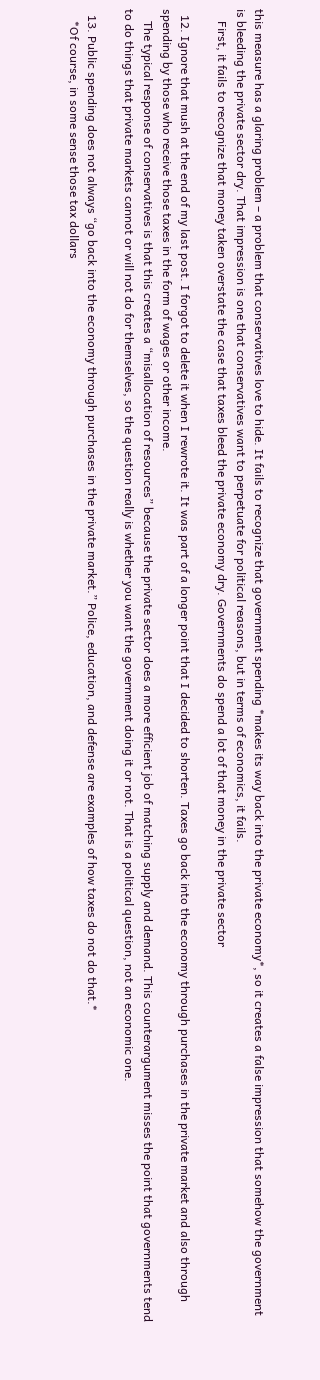this measure has a glaring problem – a problem that conservatives love to hide. It fails to recognize that government spending *makes its way back into the private economy*, so it creates a false impression that somehow the government is bleeding the private sector dry. That impression is one that conservatives want to perpetuate for political reasons, but in terms of economics, it fails.
    First, it fails to recognize that money taken overstate the case that taxes bleed the private economy dry. Governments do spend a lot of that money in the private sector

  12. Ignore that mush at the end of my last post. I forgot to delete it when I rewrote it. It was part of a longer point that I decided to shorten. Taxes go back into the economy through purchases in the private market and also through spending by those who receive those taxes in the form of wages or other income.
    The typical response of conservatives is that this creates a “misallocation of resources” because the private sector does a more efficient job of matching supply and demand. This counterargument misses the point that governments tend to do things that private markets cannot or will not do for themselves, so the question really is whether you want the government doing it or not. That is a political question, not an economic one.

  13. Public spending does not always “go back into the economy through purchases in the private market.” Police, education, and defense are examples of how taxes do not do that.*
    *Of course, in some sense those tax dollars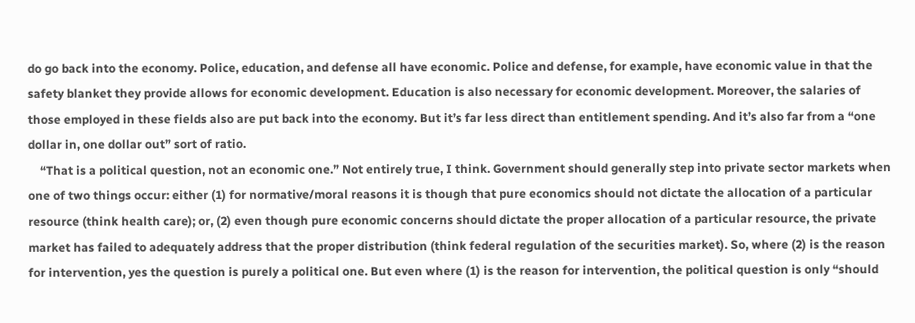do go back into the economy. Police, education, and defense all have economic. Police and defense, for example, have economic value in that the safety blanket they provide allows for economic development. Education is also necessary for economic development. Moreover, the salaries of those employed in these fields also are put back into the economy. But it’s far less direct than entitlement spending. And it’s also far from a “one dollar in, one dollar out” sort of ratio.
    “That is a political question, not an economic one.” Not entirely true, I think. Government should generally step into private sector markets when one of two things occur: either (1) for normative/moral reasons it is though that pure economics should not dictate the allocation of a particular resource (think health care); or, (2) even though pure economic concerns should dictate the proper allocation of a particular resource, the private market has failed to adequately address that the proper distribution (think federal regulation of the securities market). So, where (2) is the reason for intervention, yes the question is purely a political one. But even where (1) is the reason for intervention, the political question is only “should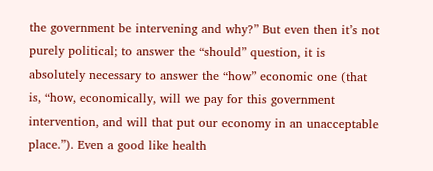the government be intervening and why?” But even then it’s not purely political; to answer the “should” question, it is absolutely necessary to answer the “how” economic one (that is, “how, economically, will we pay for this government intervention, and will that put our economy in an unacceptable place.”). Even a good like health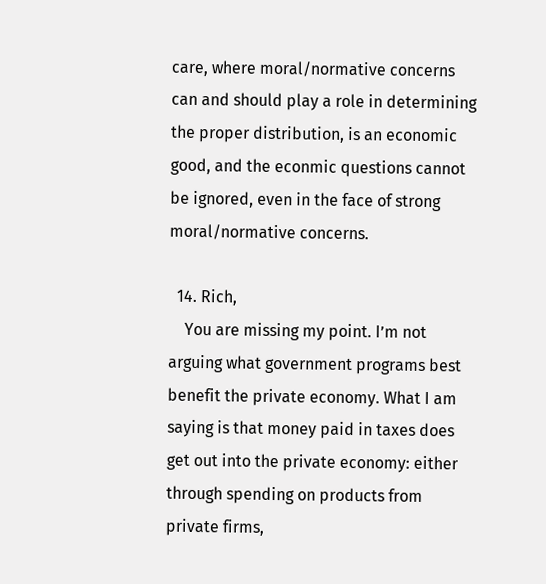care, where moral/normative concerns can and should play a role in determining the proper distribution, is an economic good, and the econmic questions cannot be ignored, even in the face of strong moral/normative concerns.

  14. Rich,
    You are missing my point. I’m not arguing what government programs best benefit the private economy. What I am saying is that money paid in taxes does get out into the private economy: either through spending on products from private firms,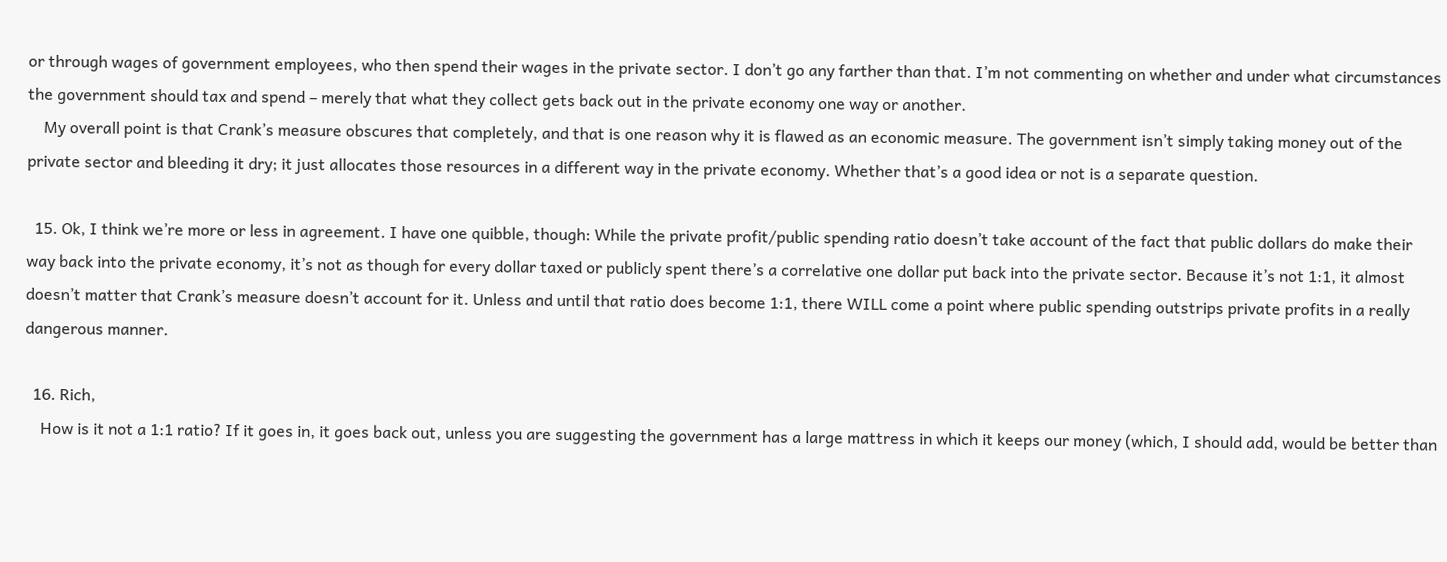or through wages of government employees, who then spend their wages in the private sector. I don’t go any farther than that. I’m not commenting on whether and under what circumstances the government should tax and spend – merely that what they collect gets back out in the private economy one way or another.
    My overall point is that Crank’s measure obscures that completely, and that is one reason why it is flawed as an economic measure. The government isn’t simply taking money out of the private sector and bleeding it dry; it just allocates those resources in a different way in the private economy. Whether that’s a good idea or not is a separate question.

  15. Ok, I think we’re more or less in agreement. I have one quibble, though: While the private profit/public spending ratio doesn’t take account of the fact that public dollars do make their way back into the private economy, it’s not as though for every dollar taxed or publicly spent there’s a correlative one dollar put back into the private sector. Because it’s not 1:1, it almost doesn’t matter that Crank’s measure doesn’t account for it. Unless and until that ratio does become 1:1, there WILL come a point where public spending outstrips private profits in a really dangerous manner.

  16. Rich,
    How is it not a 1:1 ratio? If it goes in, it goes back out, unless you are suggesting the government has a large mattress in which it keeps our money (which, I should add, would be better than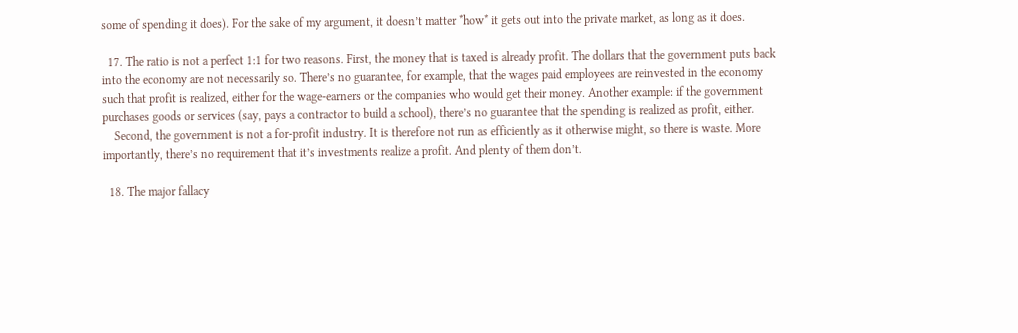some of spending it does). For the sake of my argument, it doesn’t matter *how* it gets out into the private market, as long as it does.

  17. The ratio is not a perfect 1:1 for two reasons. First, the money that is taxed is already profit. The dollars that the government puts back into the economy are not necessarily so. There’s no guarantee, for example, that the wages paid employees are reinvested in the economy such that profit is realized, either for the wage-earners or the companies who would get their money. Another example: if the government purchases goods or services (say, pays a contractor to build a school), there’s no guarantee that the spending is realized as profit, either.
    Second, the government is not a for-profit industry. It is therefore not run as efficiently as it otherwise might, so there is waste. More importantly, there’s no requirement that it’s investments realize a profit. And plenty of them don’t.

  18. The major fallacy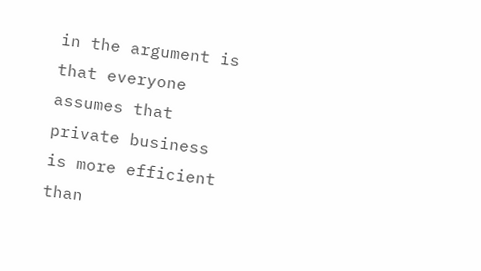in the argument is that everyone assumes that private business is more efficient than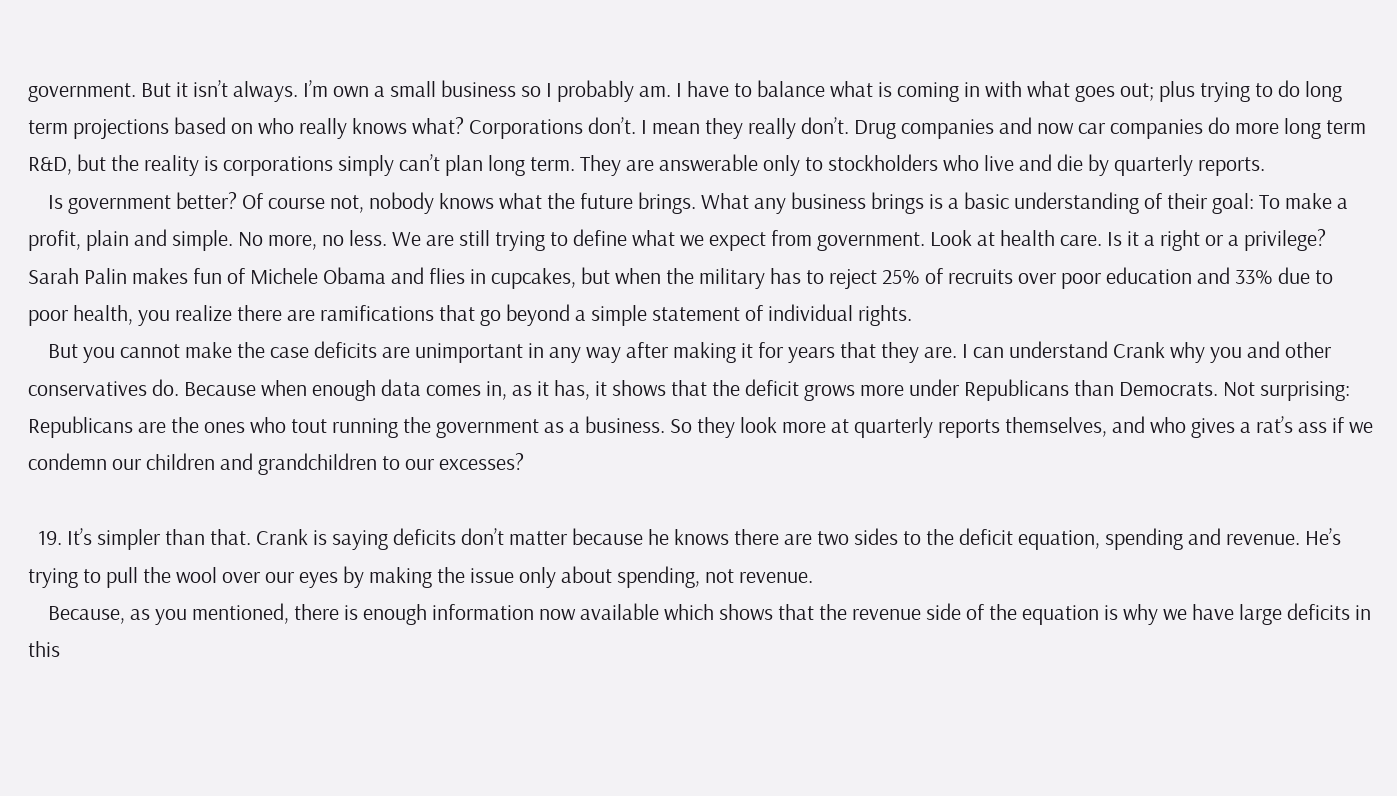government. But it isn’t always. I’m own a small business so I probably am. I have to balance what is coming in with what goes out; plus trying to do long term projections based on who really knows what? Corporations don’t. I mean they really don’t. Drug companies and now car companies do more long term R&D, but the reality is corporations simply can’t plan long term. They are answerable only to stockholders who live and die by quarterly reports.
    Is government better? Of course not, nobody knows what the future brings. What any business brings is a basic understanding of their goal: To make a profit, plain and simple. No more, no less. We are still trying to define what we expect from government. Look at health care. Is it a right or a privilege? Sarah Palin makes fun of Michele Obama and flies in cupcakes, but when the military has to reject 25% of recruits over poor education and 33% due to poor health, you realize there are ramifications that go beyond a simple statement of individual rights.
    But you cannot make the case deficits are unimportant in any way after making it for years that they are. I can understand Crank why you and other conservatives do. Because when enough data comes in, as it has, it shows that the deficit grows more under Republicans than Democrats. Not surprising: Republicans are the ones who tout running the government as a business. So they look more at quarterly reports themselves, and who gives a rat’s ass if we condemn our children and grandchildren to our excesses?

  19. It’s simpler than that. Crank is saying deficits don’t matter because he knows there are two sides to the deficit equation, spending and revenue. He’s trying to pull the wool over our eyes by making the issue only about spending, not revenue.
    Because, as you mentioned, there is enough information now available which shows that the revenue side of the equation is why we have large deficits in this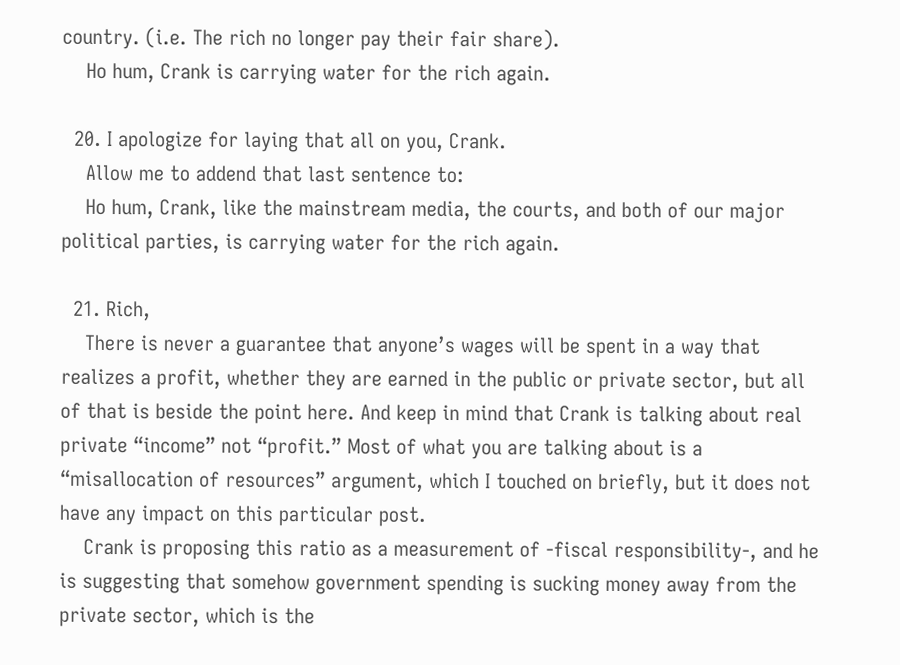country. (i.e. The rich no longer pay their fair share).
    Ho hum, Crank is carrying water for the rich again.

  20. I apologize for laying that all on you, Crank.
    Allow me to addend that last sentence to:
    Ho hum, Crank, like the mainstream media, the courts, and both of our major political parties, is carrying water for the rich again.

  21. Rich,
    There is never a guarantee that anyone’s wages will be spent in a way that realizes a profit, whether they are earned in the public or private sector, but all of that is beside the point here. And keep in mind that Crank is talking about real private “income” not “profit.” Most of what you are talking about is a “misallocation of resources” argument, which I touched on briefly, but it does not have any impact on this particular post.
    Crank is proposing this ratio as a measurement of -fiscal responsibility-, and he is suggesting that somehow government spending is sucking money away from the private sector, which is the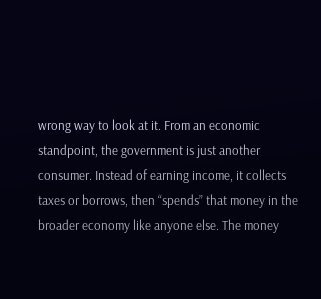wrong way to look at it. From an economic standpoint, the government is just another consumer. Instead of earning income, it collects taxes or borrows, then “spends” that money in the broader economy like anyone else. The money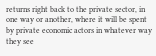returns right back to the private sector, in one way or another, where it will be spent by private economic actors in whatever way they see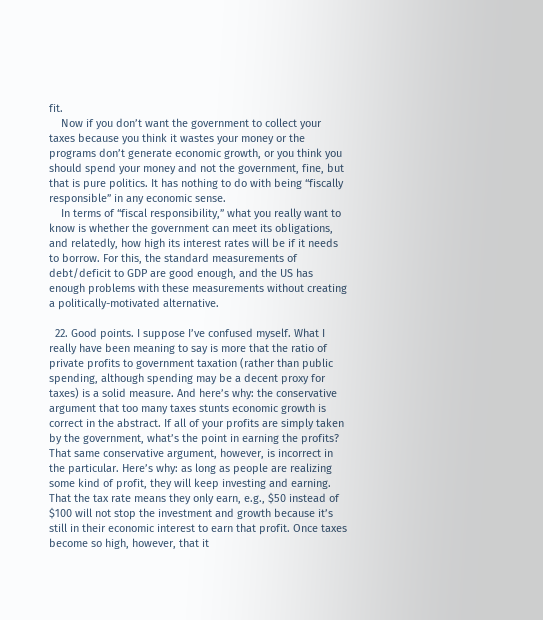fit.
    Now if you don’t want the government to collect your taxes because you think it wastes your money or the programs don’t generate economic growth, or you think you should spend your money and not the government, fine, but that is pure politics. It has nothing to do with being “fiscally responsible” in any economic sense.
    In terms of “fiscal responsibility,” what you really want to know is whether the government can meet its obligations, and relatedly, how high its interest rates will be if it needs to borrow. For this, the standard measurements of debt/deficit to GDP are good enough, and the US has enough problems with these measurements without creating a politically-motivated alternative.

  22. Good points. I suppose I’ve confused myself. What I really have been meaning to say is more that the ratio of private profits to government taxation (rather than public spending, although spending may be a decent proxy for taxes) is a solid measure. And here’s why: the conservative argument that too many taxes stunts economic growth is correct in the abstract. If all of your profits are simply taken by the government, what’s the point in earning the profits? That same conservative argument, however, is incorrect in the particular. Here’s why: as long as people are realizing some kind of profit, they will keep investing and earning. That the tax rate means they only earn, e.g., $50 instead of $100 will not stop the investment and growth because it’s still in their economic interest to earn that profit. Once taxes become so high, however, that it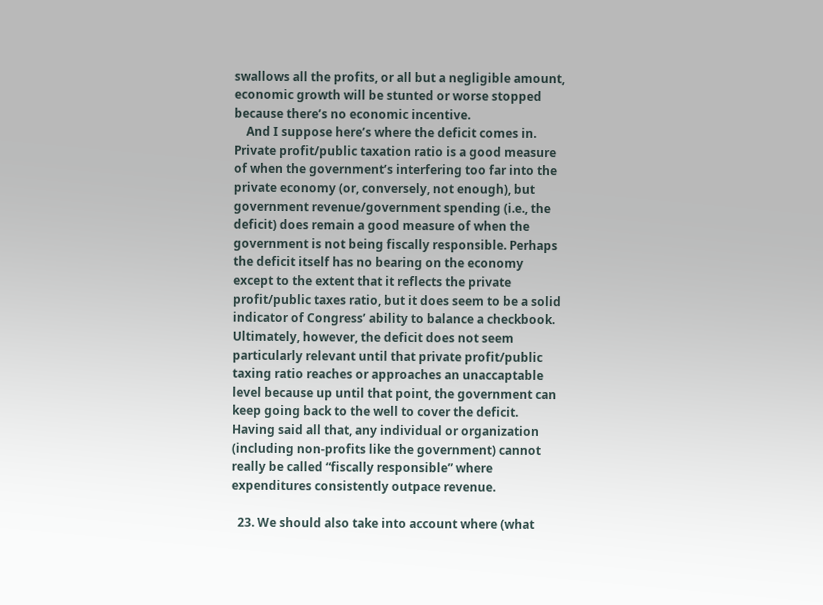swallows all the profits, or all but a negligible amount, economic growth will be stunted or worse stopped because there’s no economic incentive.
    And I suppose here’s where the deficit comes in. Private profit/public taxation ratio is a good measure of when the government’s interfering too far into the private economy (or, conversely, not enough), but government revenue/government spending (i.e., the deficit) does remain a good measure of when the government is not being fiscally responsible. Perhaps the deficit itself has no bearing on the economy except to the extent that it reflects the private profit/public taxes ratio, but it does seem to be a solid indicator of Congress’ ability to balance a checkbook. Ultimately, however, the deficit does not seem particularly relevant until that private profit/public taxing ratio reaches or approaches an unaccaptable level because up until that point, the government can keep going back to the well to cover the deficit. Having said all that, any individual or organization (including non-profits like the government) cannot really be called “fiscally responsible” where expenditures consistently outpace revenue.

  23. We should also take into account where (what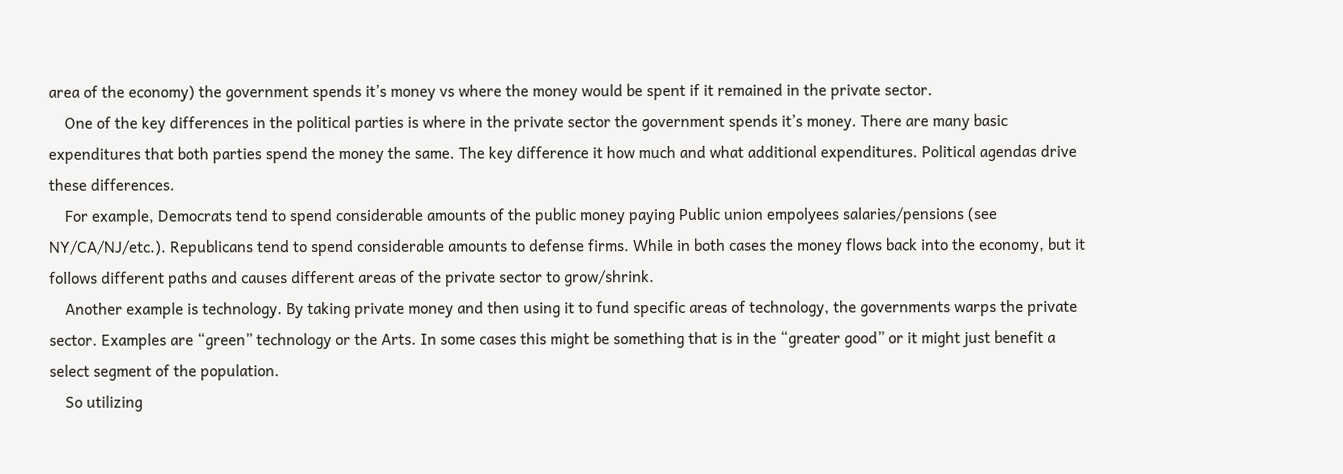area of the economy) the government spends it’s money vs where the money would be spent if it remained in the private sector.
    One of the key differences in the political parties is where in the private sector the government spends it’s money. There are many basic expenditures that both parties spend the money the same. The key difference it how much and what additional expenditures. Political agendas drive these differences.
    For example, Democrats tend to spend considerable amounts of the public money paying Public union empolyees salaries/pensions (see NY/CA/NJ/etc.). Republicans tend to spend considerable amounts to defense firms. While in both cases the money flows back into the economy, but it follows different paths and causes different areas of the private sector to grow/shrink.
    Another example is technology. By taking private money and then using it to fund specific areas of technology, the governments warps the private sector. Examples are “green” technology or the Arts. In some cases this might be something that is in the “greater good” or it might just benefit a select segment of the population.
    So utilizing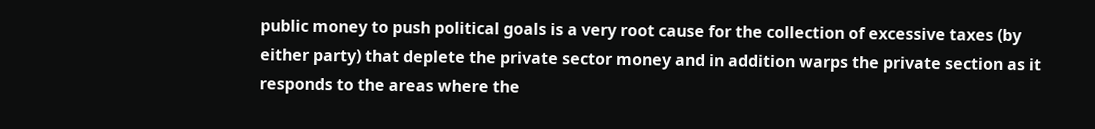public money to push political goals is a very root cause for the collection of excessive taxes (by either party) that deplete the private sector money and in addition warps the private section as it responds to the areas where the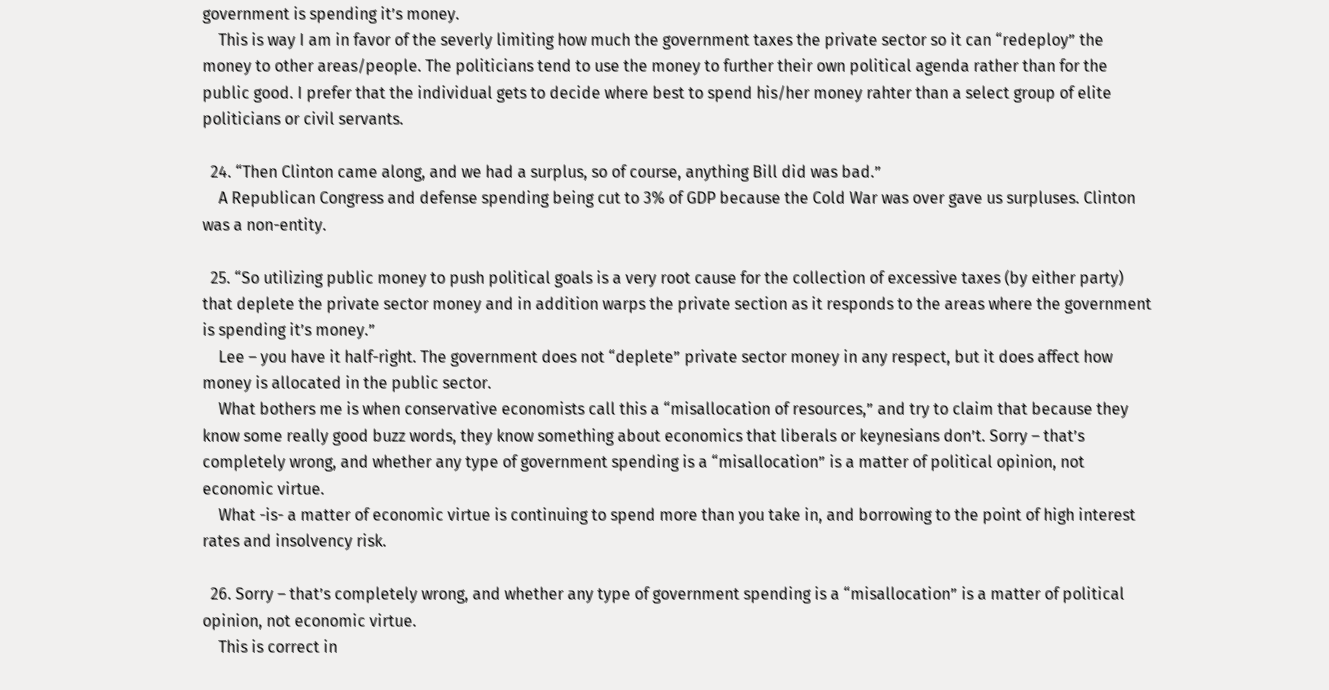government is spending it’s money.
    This is way I am in favor of the severly limiting how much the government taxes the private sector so it can “redeploy” the money to other areas/people. The politicians tend to use the money to further their own political agenda rather than for the public good. I prefer that the individual gets to decide where best to spend his/her money rahter than a select group of elite politicians or civil servants.

  24. “Then Clinton came along, and we had a surplus, so of course, anything Bill did was bad.”
    A Republican Congress and defense spending being cut to 3% of GDP because the Cold War was over gave us surpluses. Clinton was a non-entity.

  25. “So utilizing public money to push political goals is a very root cause for the collection of excessive taxes (by either party) that deplete the private sector money and in addition warps the private section as it responds to the areas where the government is spending it’s money.”
    Lee – you have it half-right. The government does not “deplete” private sector money in any respect, but it does affect how money is allocated in the public sector.
    What bothers me is when conservative economists call this a “misallocation of resources,” and try to claim that because they know some really good buzz words, they know something about economics that liberals or keynesians don’t. Sorry – that’s completely wrong, and whether any type of government spending is a “misallocation” is a matter of political opinion, not economic virtue.
    What -is- a matter of economic virtue is continuing to spend more than you take in, and borrowing to the point of high interest rates and insolvency risk.

  26. Sorry – that’s completely wrong, and whether any type of government spending is a “misallocation” is a matter of political opinion, not economic virtue.
    This is correct in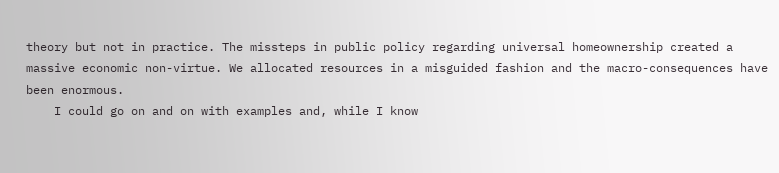theory but not in practice. The missteps in public policy regarding universal homeownership created a massive economic non-virtue. We allocated resources in a misguided fashion and the macro-consequences have been enormous.
    I could go on and on with examples and, while I know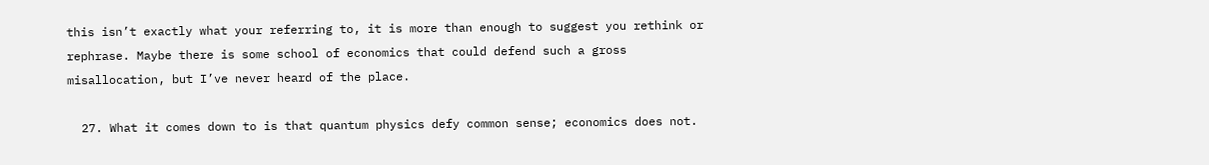this isn’t exactly what your referring to, it is more than enough to suggest you rethink or rephrase. Maybe there is some school of economics that could defend such a gross misallocation, but I’ve never heard of the place.

  27. What it comes down to is that quantum physics defy common sense; economics does not.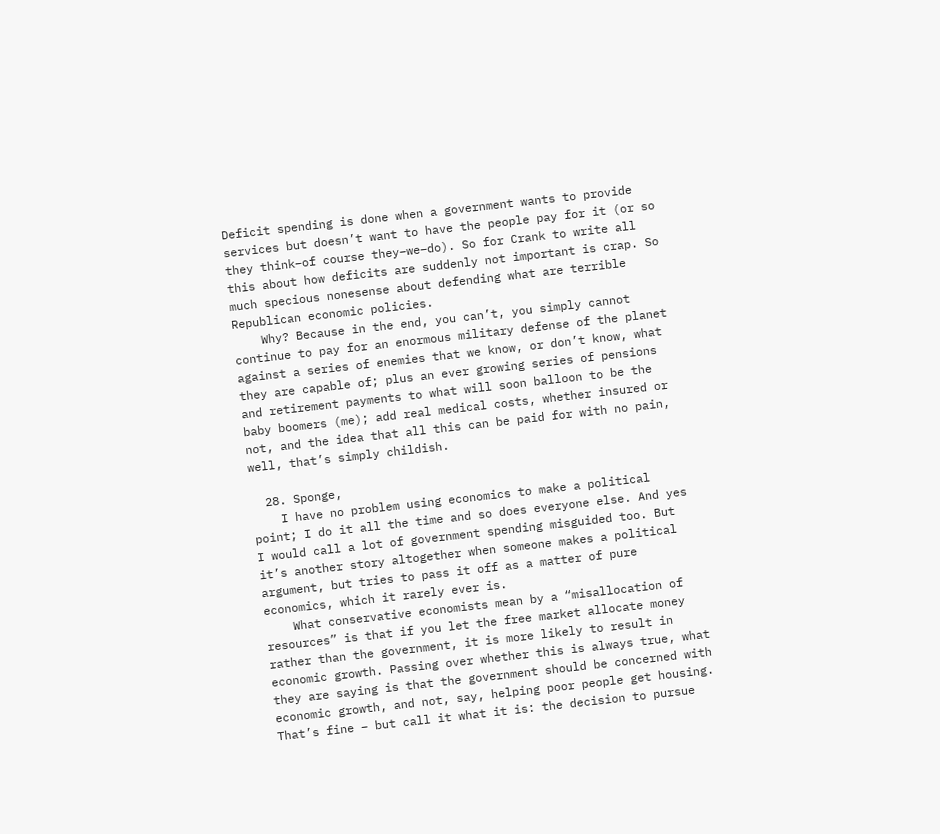Deficit spending is done when a government wants to provide services but doesn’t want to have the people pay for it (or so they think–of course they–we–do). So for Crank to write all this about how deficits are suddenly not important is crap. So much specious nonesense about defending what are terrible Republican economic policies.
    Why? Because in the end, you can’t, you simply cannot continue to pay for an enormous military defense of the planet against a series of enemies that we know, or don’t know, what they are capable of; plus an ever growing series of pensions and retirement payments to what will soon balloon to be the baby boomers (me); add real medical costs, whether insured or not, and the idea that all this can be paid for with no pain, well, that’s simply childish.

  28. Sponge,
    I have no problem using economics to make a political point; I do it all the time and so does everyone else. And yes I would call a lot of government spending misguided too. But it’s another story altogether when someone makes a political argument, but tries to pass it off as a matter of pure economics, which it rarely ever is.
    What conservative economists mean by a “misallocation of resources” is that if you let the free market allocate money rather than the government, it is more likely to result in economic growth. Passing over whether this is always true, what they are saying is that the government should be concerned with economic growth, and not, say, helping poor people get housing. That’s fine – but call it what it is: the decision to pursue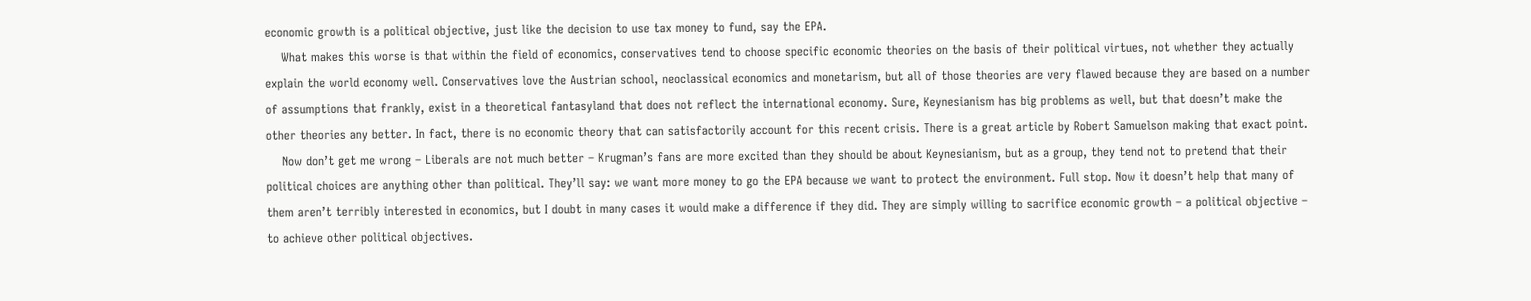economic growth is a political objective, just like the decision to use tax money to fund, say the EPA.
    What makes this worse is that within the field of economics, conservatives tend to choose specific economic theories on the basis of their political virtues, not whether they actually explain the world economy well. Conservatives love the Austrian school, neoclassical economics and monetarism, but all of those theories are very flawed because they are based on a number of assumptions that frankly, exist in a theoretical fantasyland that does not reflect the international economy. Sure, Keynesianism has big problems as well, but that doesn’t make the other theories any better. In fact, there is no economic theory that can satisfactorily account for this recent crisis. There is a great article by Robert Samuelson making that exact point.
    Now don’t get me wrong – Liberals are not much better – Krugman’s fans are more excited than they should be about Keynesianism, but as a group, they tend not to pretend that their political choices are anything other than political. They’ll say: we want more money to go the EPA because we want to protect the environment. Full stop. Now it doesn’t help that many of them aren’t terribly interested in economics, but I doubt in many cases it would make a difference if they did. They are simply willing to sacrifice economic growth – a political objective – to achieve other political objectives.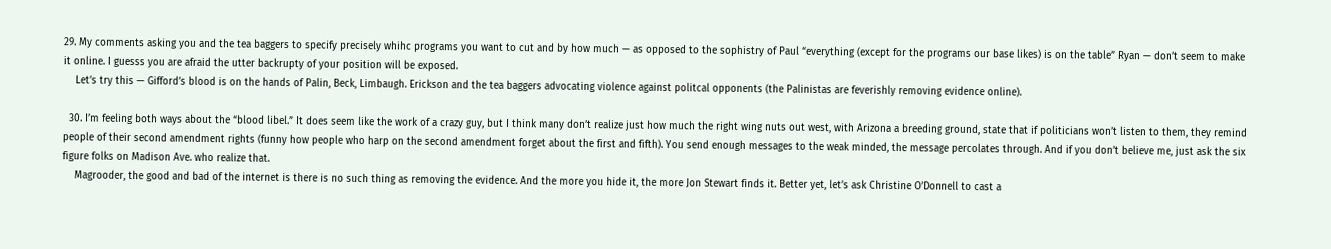29. My comments asking you and the tea baggers to specify precisely whihc programs you want to cut and by how much — as opposed to the sophistry of Paul “everything (except for the programs our base likes) is on the table” Ryan — don’t seem to make it online. I guesss you are afraid the utter backrupty of your position will be exposed.
    Let’s try this — Gifford’s blood is on the hands of Palin, Beck, Limbaugh. Erickson and the tea baggers advocating violence against politcal opponents (the Palinistas are feverishly removing evidence online).

  30. I’m feeling both ways about the “blood libel.” It does seem like the work of a crazy guy, but I think many don’t realize just how much the right wing nuts out west, with Arizona a breeding ground, state that if politicians won’t listen to them, they remind people of their second amendment rights (funny how people who harp on the second amendment forget about the first and fifth). You send enough messages to the weak minded, the message percolates through. And if you don’t believe me, just ask the six figure folks on Madison Ave. who realize that.
    Magrooder, the good and bad of the internet is there is no such thing as removing the evidence. And the more you hide it, the more Jon Stewart finds it. Better yet, let’s ask Christine O’Donnell to cast a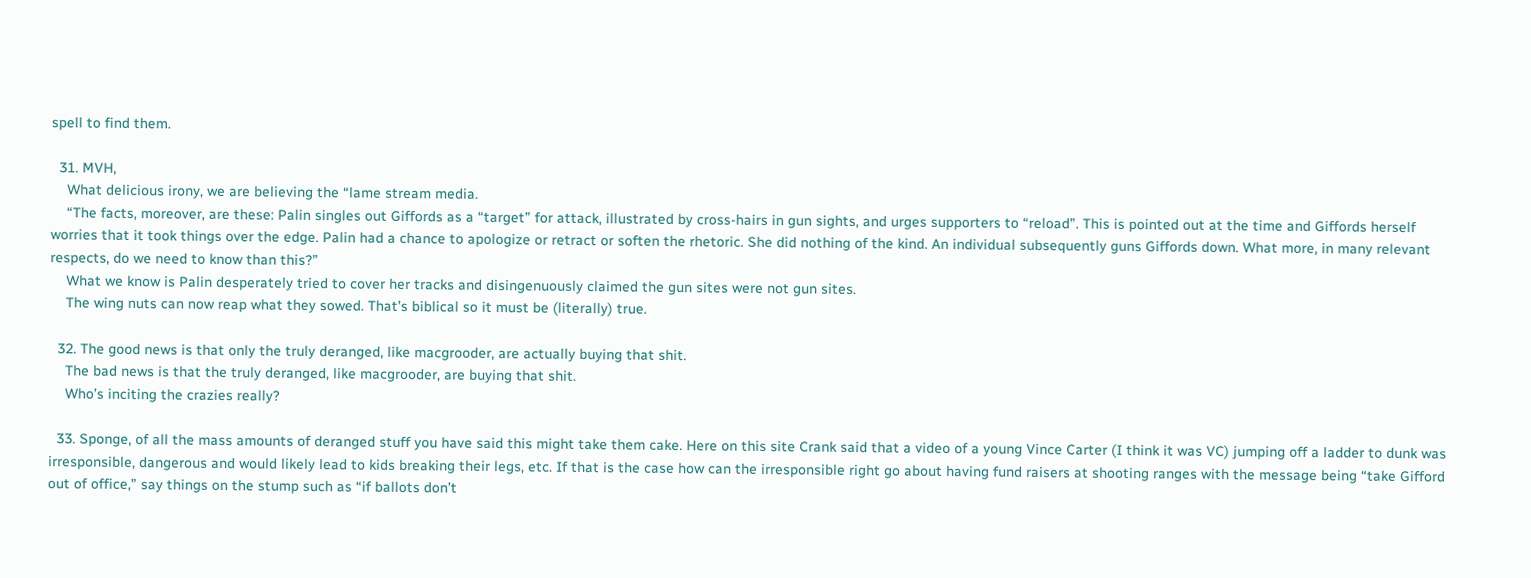spell to find them.

  31. MVH,
    What delicious irony, we are believing the “lame stream media.
    “The facts, moreover, are these: Palin singles out Giffords as a “target” for attack, illustrated by cross-hairs in gun sights, and urges supporters to “reload”. This is pointed out at the time and Giffords herself worries that it took things over the edge. Palin had a chance to apologize or retract or soften the rhetoric. She did nothing of the kind. An individual subsequently guns Giffords down. What more, in many relevant respects, do we need to know than this?”
    What we know is Palin desperately tried to cover her tracks and disingenuously claimed the gun sites were not gun sites.
    The wing nuts can now reap what they sowed. That’s biblical so it must be (literally) true.

  32. The good news is that only the truly deranged, like macgrooder, are actually buying that shit.
    The bad news is that the truly deranged, like macgrooder, are buying that shit.
    Who’s inciting the crazies really?

  33. Sponge, of all the mass amounts of deranged stuff you have said this might take them cake. Here on this site Crank said that a video of a young Vince Carter (I think it was VC) jumping off a ladder to dunk was irresponsible, dangerous and would likely lead to kids breaking their legs, etc. If that is the case how can the irresponsible right go about having fund raisers at shooting ranges with the message being “take Gifford out of office,” say things on the stump such as “if ballots don’t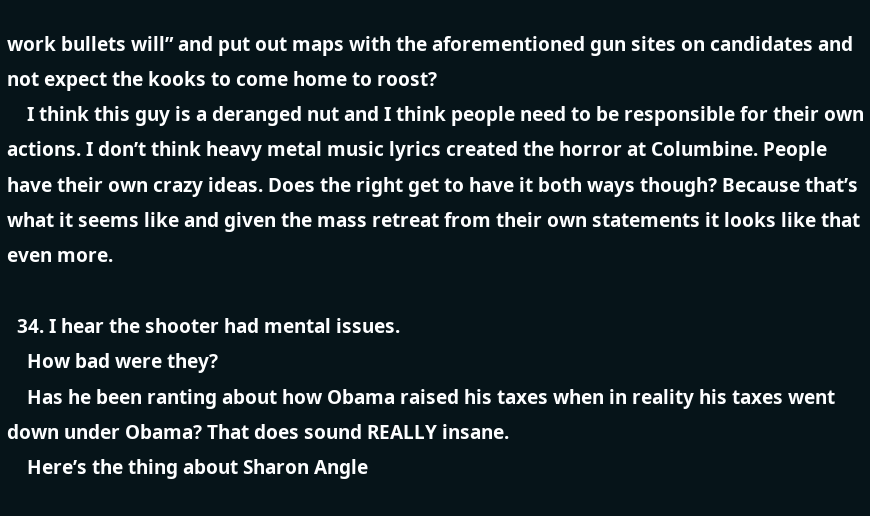work bullets will” and put out maps with the aforementioned gun sites on candidates and not expect the kooks to come home to roost?
    I think this guy is a deranged nut and I think people need to be responsible for their own actions. I don’t think heavy metal music lyrics created the horror at Columbine. People have their own crazy ideas. Does the right get to have it both ways though? Because that’s what it seems like and given the mass retreat from their own statements it looks like that even more.

  34. I hear the shooter had mental issues.
    How bad were they?
    Has he been ranting about how Obama raised his taxes when in reality his taxes went down under Obama? That does sound REALLY insane.
    Here’s the thing about Sharon Angle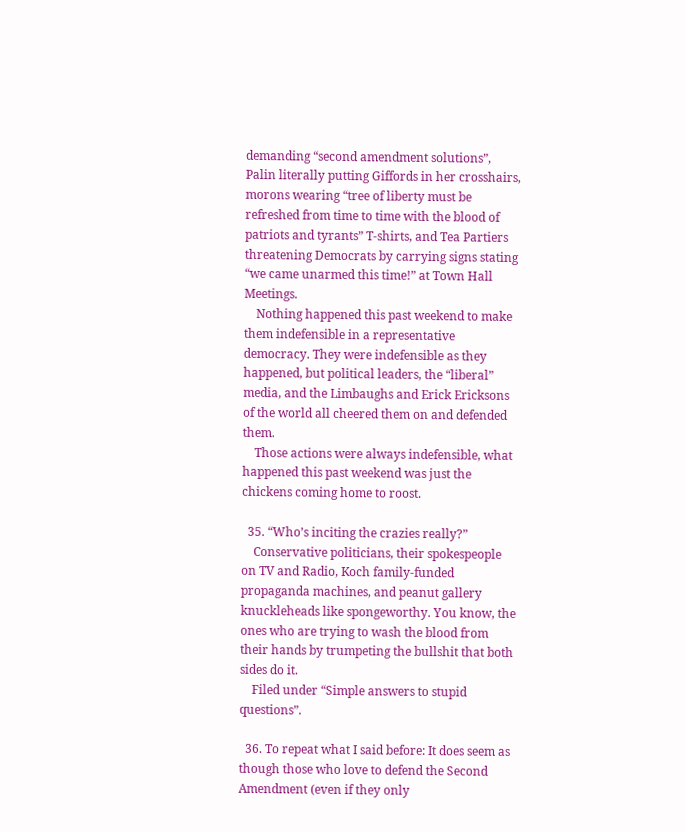demanding “second amendment solutions”, Palin literally putting Giffords in her crosshairs, morons wearing “tree of liberty must be refreshed from time to time with the blood of patriots and tyrants” T-shirts, and Tea Partiers threatening Democrats by carrying signs stating “we came unarmed this time!” at Town Hall Meetings.
    Nothing happened this past weekend to make them indefensible in a representative democracy. They were indefensible as they happened, but political leaders, the “liberal” media, and the Limbaughs and Erick Ericksons of the world all cheered them on and defended them.
    Those actions were always indefensible, what happened this past weekend was just the chickens coming home to roost.

  35. “Who’s inciting the crazies really?”
    Conservative politicians, their spokespeople on TV and Radio, Koch family-funded propaganda machines, and peanut gallery knuckleheads like spongeworthy. You know, the ones who are trying to wash the blood from their hands by trumpeting the bullshit that both sides do it.
    Filed under “Simple answers to stupid questions”.

  36. To repeat what I said before: It does seem as though those who love to defend the Second Amendment (even if they only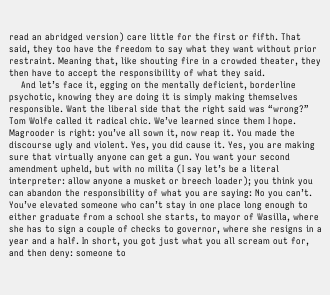read an abridged version) care little for the first or fifth. That said, they too have the freedom to say what they want without prior restraint. Meaning that, like shouting fire in a crowded theater, they then have to accept the responsibility of what they said.
    And let’s face it, egging on the mentally deficient, borderline psychotic, knowing they are doing it is simply making themselves responsible. Want the liberal side that the right said was “wrong?” Tom Wolfe called it radical chic. We’ve learned since them I hope. Magrooder is right: you’ve all sown it, now reap it. You made the discourse ugly and violent. Yes, you did cause it. Yes, you are making sure that virtually anyone can get a gun. You want your second amendment upheld, but with no milita (I say let’s be a literal interpreter: allow anyone a musket or breech loader); you think you can abandon the responsibility of what you are saying: No you can’t. You’ve elevated someone who can’t stay in one place long enough to either graduate from a school she starts, to mayor of Wasilla, where she has to sign a couple of checks to governor, where she resigns in a year and a half. In short, you got just what you all scream out for, and then deny: someone to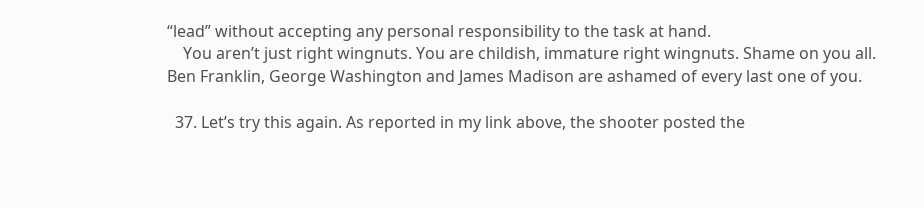“lead” without accepting any personal responsibility to the task at hand.
    You aren’t just right wingnuts. You are childish, immature right wingnuts. Shame on you all. Ben Franklin, George Washington and James Madison are ashamed of every last one of you.

  37. Let’s try this again. As reported in my link above, the shooter posted the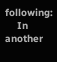following:
    In another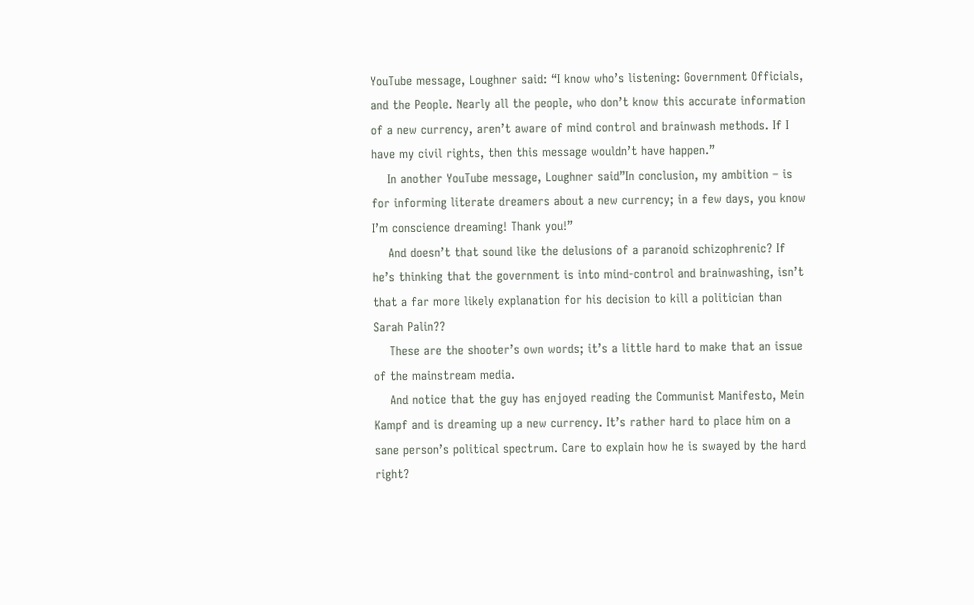YouTube message, Loughner said: “I know who’s listening: Government Officials, and the People. Nearly all the people, who don’t know this accurate information of a new currency, aren’t aware of mind control and brainwash methods. If I have my civil rights, then this message wouldn’t have happen.”
    In another YouTube message, Loughner said”In conclusion, my ambition – is for informing literate dreamers about a new currency; in a few days, you know I’m conscience dreaming! Thank you!”
    And doesn’t that sound like the delusions of a paranoid schizophrenic? If he’s thinking that the government is into mind-control and brainwashing, isn’t that a far more likely explanation for his decision to kill a politician than Sarah Palin??
    These are the shooter’s own words; it’s a little hard to make that an issue of the mainstream media.
    And notice that the guy has enjoyed reading the Communist Manifesto, Mein Kampf and is dreaming up a new currency. It’s rather hard to place him on a sane person’s political spectrum. Care to explain how he is swayed by the hard right?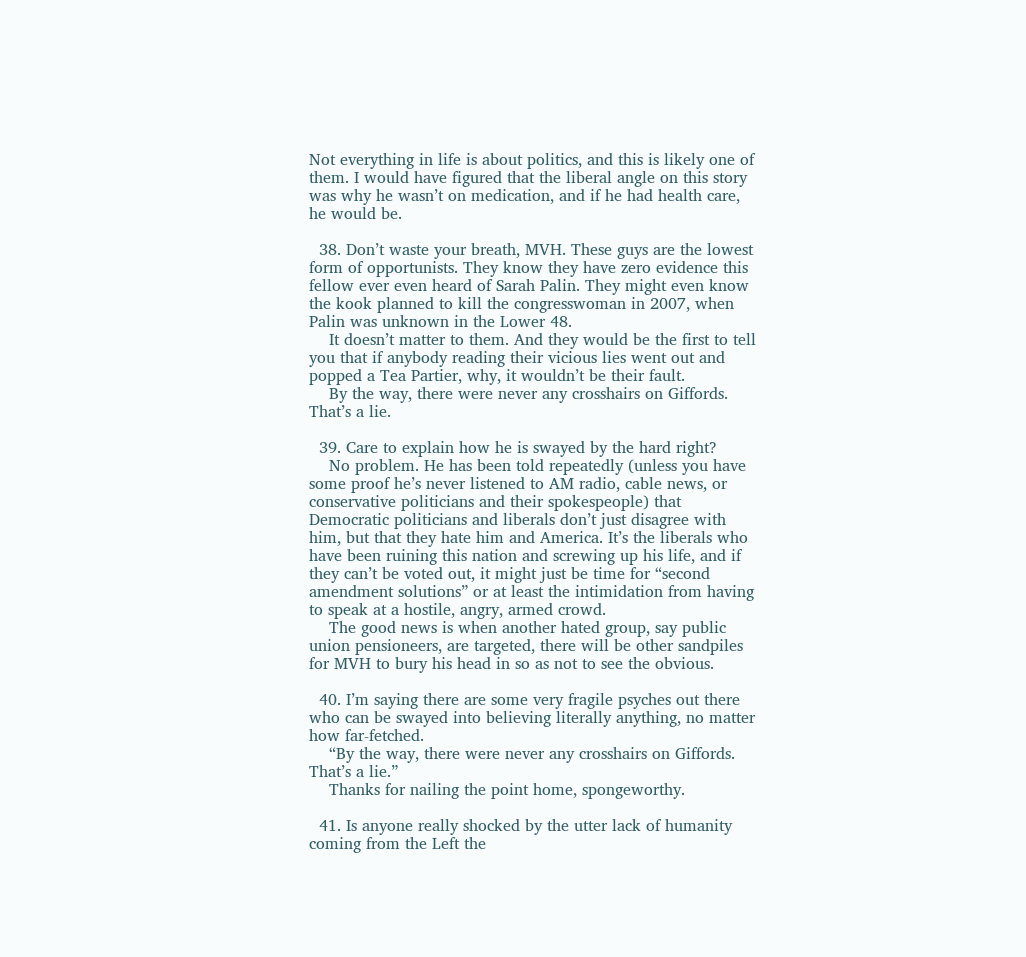Not everything in life is about politics, and this is likely one of them. I would have figured that the liberal angle on this story was why he wasn’t on medication, and if he had health care, he would be.

  38. Don’t waste your breath, MVH. These guys are the lowest form of opportunists. They know they have zero evidence this fellow ever even heard of Sarah Palin. They might even know the kook planned to kill the congresswoman in 2007, when Palin was unknown in the Lower 48.
    It doesn’t matter to them. And they would be the first to tell you that if anybody reading their vicious lies went out and popped a Tea Partier, why, it wouldn’t be their fault.
    By the way, there were never any crosshairs on Giffords. That’s a lie.

  39. Care to explain how he is swayed by the hard right?
    No problem. He has been told repeatedly (unless you have some proof he’s never listened to AM radio, cable news, or conservative politicians and their spokespeople) that Democratic politicians and liberals don’t just disagree with him, but that they hate him and America. It’s the liberals who have been ruining this nation and screwing up his life, and if they can’t be voted out, it might just be time for “second amendment solutions” or at least the intimidation from having to speak at a hostile, angry, armed crowd.
    The good news is when another hated group, say public union pensioneers, are targeted, there will be other sandpiles for MVH to bury his head in so as not to see the obvious.

  40. I’m saying there are some very fragile psyches out there who can be swayed into believing literally anything, no matter how far-fetched.
    “By the way, there were never any crosshairs on Giffords. That’s a lie.”
    Thanks for nailing the point home, spongeworthy.

  41. Is anyone really shocked by the utter lack of humanity coming from the Left the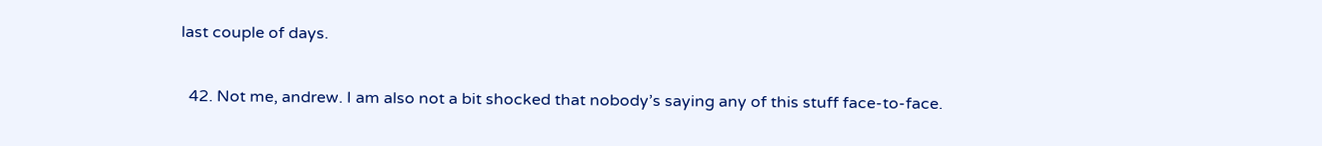last couple of days.

  42. Not me, andrew. I am also not a bit shocked that nobody’s saying any of this stuff face-to-face.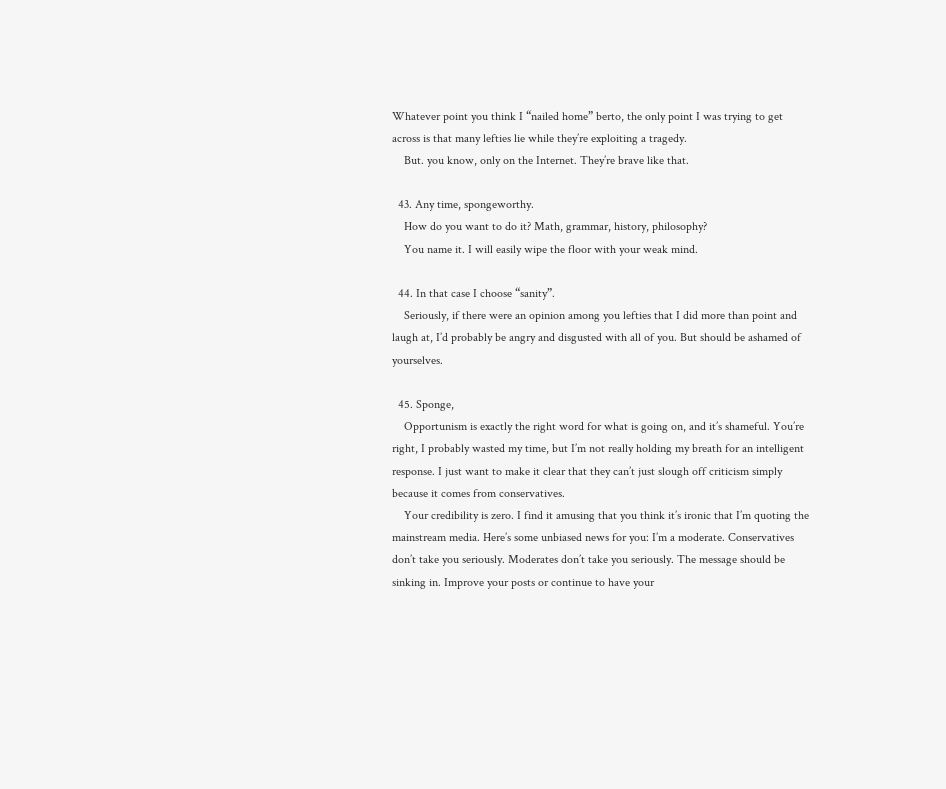Whatever point you think I “nailed home” berto, the only point I was trying to get across is that many lefties lie while they’re exploiting a tragedy.
    But. you know, only on the Internet. They’re brave like that.

  43. Any time, spongeworthy.
    How do you want to do it? Math, grammar, history, philosophy?
    You name it. I will easily wipe the floor with your weak mind.

  44. In that case I choose “sanity”.
    Seriously, if there were an opinion among you lefties that I did more than point and laugh at, I’d probably be angry and disgusted with all of you. But should be ashamed of yourselves.

  45. Sponge,
    Opportunism is exactly the right word for what is going on, and it’s shameful. You’re right, I probably wasted my time, but I’m not really holding my breath for an intelligent response. I just want to make it clear that they can’t just slough off criticism simply because it comes from conservatives.
    Your credibility is zero. I find it amusing that you think it’s ironic that I’m quoting the mainstream media. Here’s some unbiased news for you: I’m a moderate. Conservatives don’t take you seriously. Moderates don’t take you seriously. The message should be sinking in. Improve your posts or continue to have your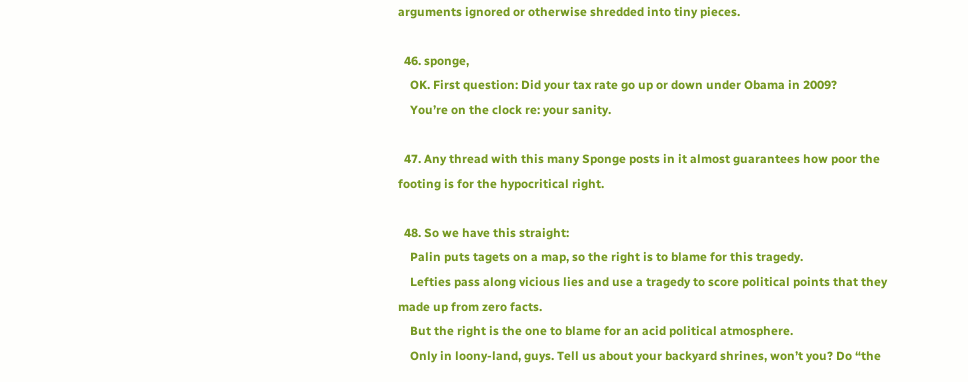arguments ignored or otherwise shredded into tiny pieces.

  46. sponge,
    OK. First question: Did your tax rate go up or down under Obama in 2009?
    You’re on the clock re: your sanity.

  47. Any thread with this many Sponge posts in it almost guarantees how poor the footing is for the hypocritical right.

  48. So we have this straight:
    Palin puts tagets on a map, so the right is to blame for this tragedy.
    Lefties pass along vicious lies and use a tragedy to score political points that they made up from zero facts.
    But the right is the one to blame for an acid political atmosphere.
    Only in loony-land, guys. Tell us about your backyard shrines, won’t you? Do “the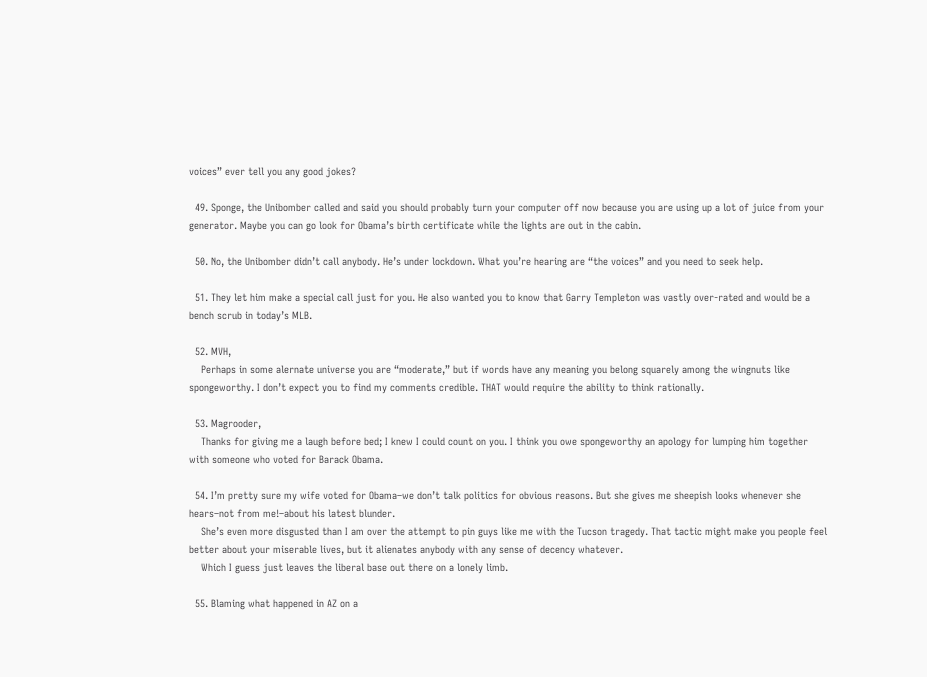voices” ever tell you any good jokes?

  49. Sponge, the Unibomber called and said you should probably turn your computer off now because you are using up a lot of juice from your generator. Maybe you can go look for Obama’s birth certificate while the lights are out in the cabin.

  50. No, the Unibomber didn’t call anybody. He’s under lockdown. What you’re hearing are “the voices” and you need to seek help.

  51. They let him make a special call just for you. He also wanted you to know that Garry Templeton was vastly over-rated and would be a bench scrub in today’s MLB.

  52. MVH,
    Perhaps in some alernate universe you are “moderate,” but if words have any meaning you belong squarely among the wingnuts like spongeworthy. I don’t expect you to find my comments credible. THAT would require the ability to think rationally.

  53. Magrooder,
    Thanks for giving me a laugh before bed; I knew I could count on you. I think you owe spongeworthy an apology for lumping him together with someone who voted for Barack Obama.

  54. I’m pretty sure my wife voted for Obama–we don’t talk politics for obvious reasons. But she gives me sheepish looks whenever she hears–not from me!–about his latest blunder.
    She’s even more disgusted than I am over the attempt to pin guys like me with the Tucson tragedy. That tactic might make you people feel better about your miserable lives, but it alienates anybody with any sense of decency whatever.
    Which I guess just leaves the liberal base out there on a lonely limb.

  55. Blaming what happened in AZ on a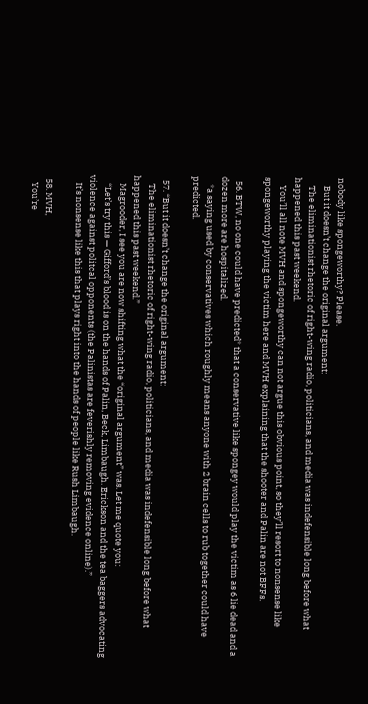nobody like spongeworthy? Please.
    But it doesn’t change the original argument:
    The eliminationist rhetoric of right-wing radio, politicians, and media was indefensible long before what happened this past weekend.
    You’ll all note MVH and spongeworthy can not argue this obvious point, so they’ll resort to nonsense like spongeworthy playing the victim here and MVH explaining that the shooter and Palin are not BFFs.

  56. BTW, no one could have predicted* that a conservative like spongey would play the victim as 6 lie dead and a dozen more are hospitalized.
    *a saying used by conservatives which roughly means anyone with 2 brain cells to rub together could have predicted.

  57. “But it doesn’t change the original argument:
    The eliminationist rhetoric of right-wing radio, politicians, and media was indefensible long before what happened this past weekend.”
    Magrooder, I see you are now shifting what the “original argument” was. Let me quote you:
    “Let’s try this — Gifford’s blood is on the hands of Palin, Beck, Limbaugh. Erickson and the tea baggers advocating violence against politcal opponents (the Palinistas are feverishly removing evidence online).”
    It’s nonsense like this that plays right into the hands of people like Rush Limbaugh.

  58. MVH,
    You’re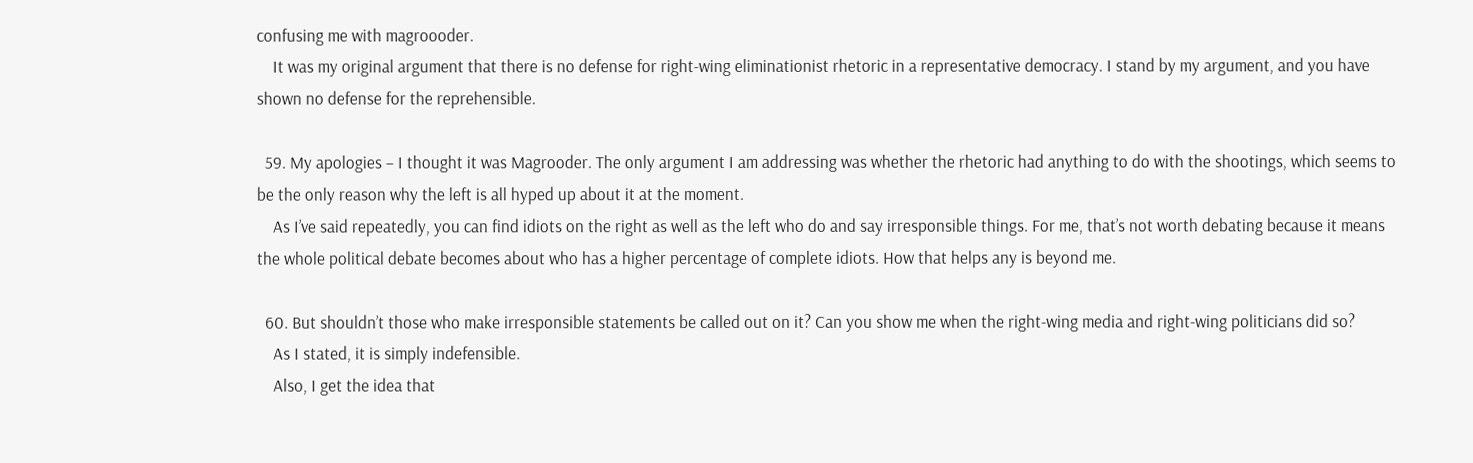confusing me with magroooder.
    It was my original argument that there is no defense for right-wing eliminationist rhetoric in a representative democracy. I stand by my argument, and you have shown no defense for the reprehensible.

  59. My apologies – I thought it was Magrooder. The only argument I am addressing was whether the rhetoric had anything to do with the shootings, which seems to be the only reason why the left is all hyped up about it at the moment.
    As I’ve said repeatedly, you can find idiots on the right as well as the left who do and say irresponsible things. For me, that’s not worth debating because it means the whole political debate becomes about who has a higher percentage of complete idiots. How that helps any is beyond me.

  60. But shouldn’t those who make irresponsible statements be called out on it? Can you show me when the right-wing media and right-wing politicians did so?
    As I stated, it is simply indefensible.
    Also, I get the idea that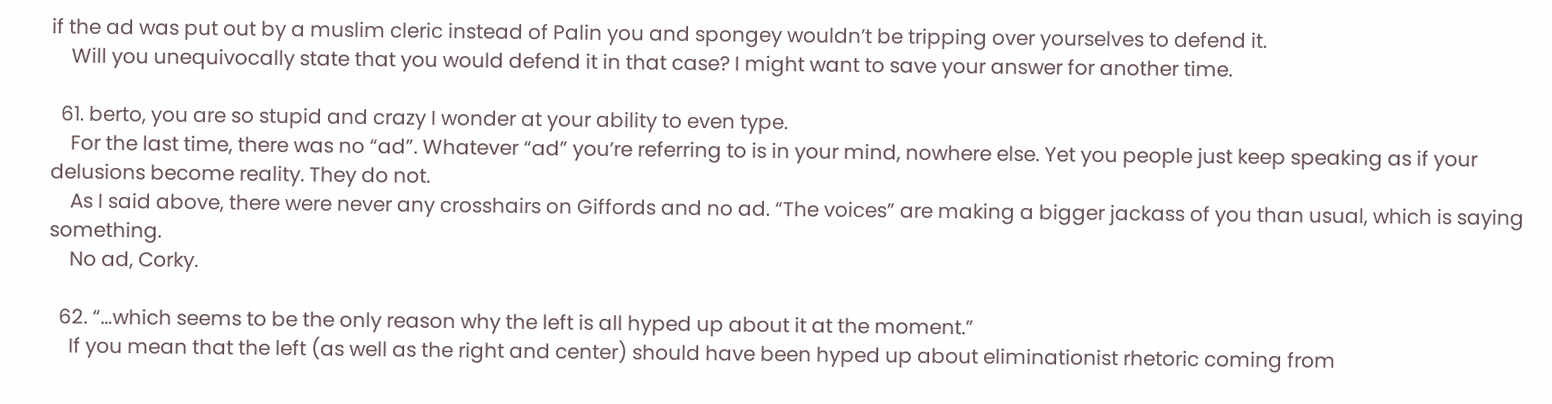if the ad was put out by a muslim cleric instead of Palin you and spongey wouldn’t be tripping over yourselves to defend it.
    Will you unequivocally state that you would defend it in that case? I might want to save your answer for another time.

  61. berto, you are so stupid and crazy I wonder at your ability to even type.
    For the last time, there was no “ad”. Whatever “ad” you’re referring to is in your mind, nowhere else. Yet you people just keep speaking as if your delusions become reality. They do not.
    As I said above, there were never any crosshairs on Giffords and no ad. “The voices” are making a bigger jackass of you than usual, which is saying something.
    No ad, Corky.

  62. “…which seems to be the only reason why the left is all hyped up about it at the moment.”
    If you mean that the left (as well as the right and center) should have been hyped up about eliminationist rhetoric coming from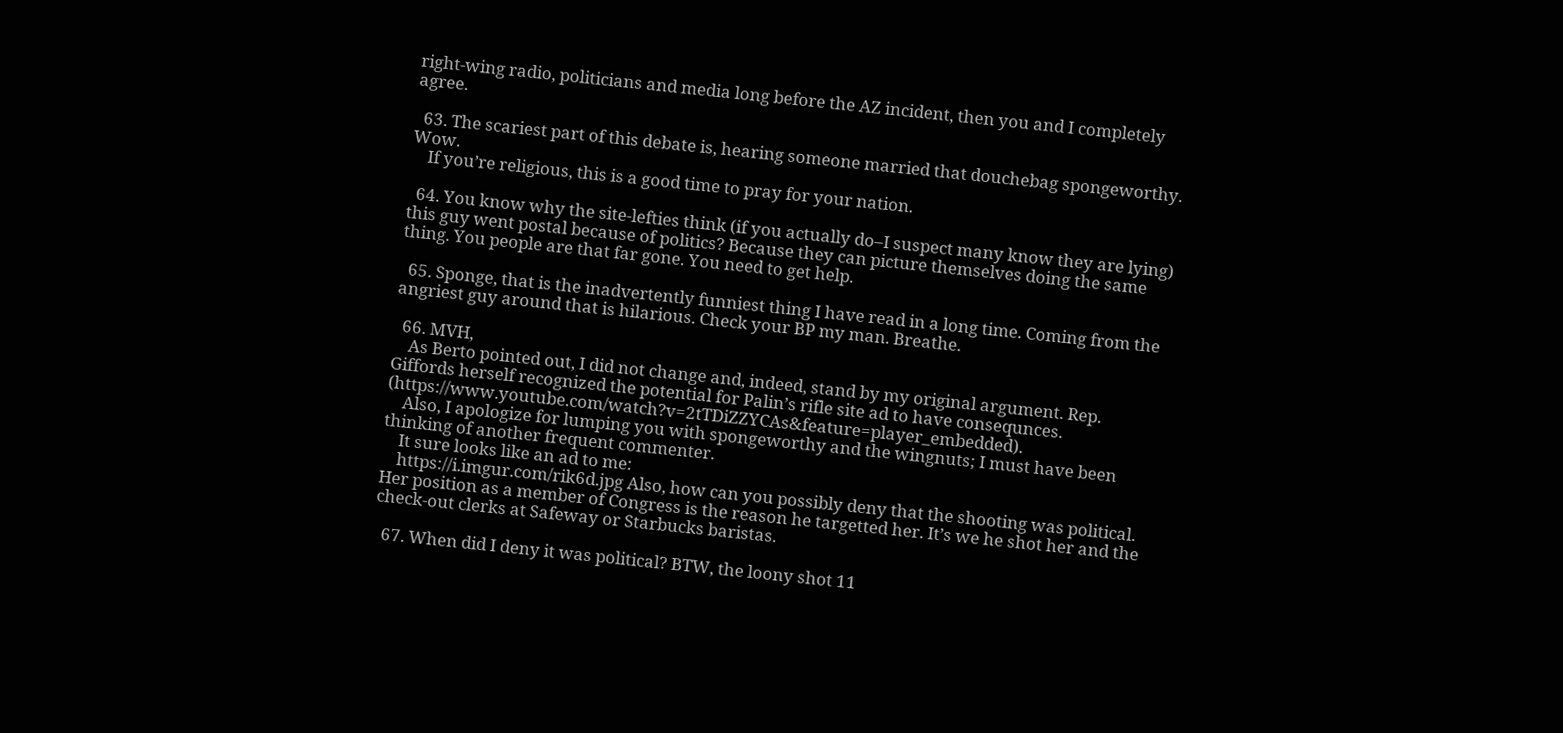right-wing radio, politicians and media long before the AZ incident, then you and I completely agree.

  63. The scariest part of this debate is, hearing someone married that douchebag spongeworthy. Wow.
    If you’re religious, this is a good time to pray for your nation.

  64. You know why the site-lefties think (if you actually do–I suspect many know they are lying) this guy went postal because of politics? Because they can picture themselves doing the same thing. You people are that far gone. You need to get help.

  65. Sponge, that is the inadvertently funniest thing I have read in a long time. Coming from the angriest guy around that is hilarious. Check your BP my man. Breathe.

  66. MVH,
    As Berto pointed out, I did not change and, indeed, stand by my original argument. Rep. Giffords herself recognized the potential for Palin’s rifle site ad to have consequnces. (https://www.youtube.com/watch?v=2tTDiZZYCAs&feature=player_embedded).
    Also, I apologize for lumping you with spongeworthy and the wingnuts; I must have been thinking of another frequent commenter.
    It sure looks like an ad to me:
    https://i.imgur.com/rik6d.jpg Also, how can you possibly deny that the shooting was political. Her position as a member of Congress is the reason he targetted her. It’s we he shot her and the check-out clerks at Safeway or Starbucks baristas.

  67. When did I deny it was political? BTW, the loony shot 11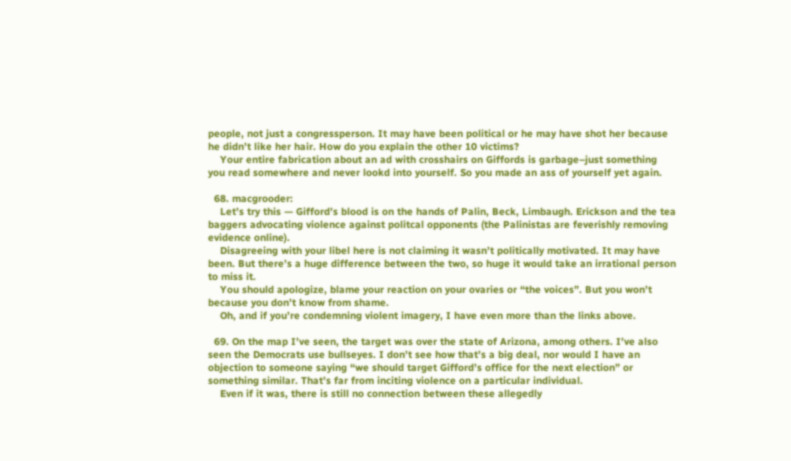people, not just a congressperson. It may have been political or he may have shot her because he didn’t like her hair. How do you explain the other 10 victims?
    Your entire fabrication about an ad with crosshairs on Giffords is garbage–just something you read somewhere and never lookd into yourself. So you made an ass of yourself yet again.

  68. macgrooder:
    Let’s try this — Gifford’s blood is on the hands of Palin, Beck, Limbaugh. Erickson and the tea baggers advocating violence against politcal opponents (the Palinistas are feverishly removing evidence online).
    Disagreeing with your libel here is not claiming it wasn’t politically motivated. It may have been. But there’s a huge difference between the two, so huge it would take an irrational person to miss it.
    You should apologize, blame your reaction on your ovaries or “the voices”. But you won’t because you don’t know from shame.
    Oh, and if you’re condemning violent imagery, I have even more than the links above.

  69. On the map I’ve seen, the target was over the state of Arizona, among others. I’ve also seen the Democrats use bullseyes. I don’t see how that’s a big deal, nor would I have an objection to someone saying “we should target Gifford’s office for the next election” or something similar. That’s far from inciting violence on a particular individual.
    Even if it was, there is still no connection between these allegedly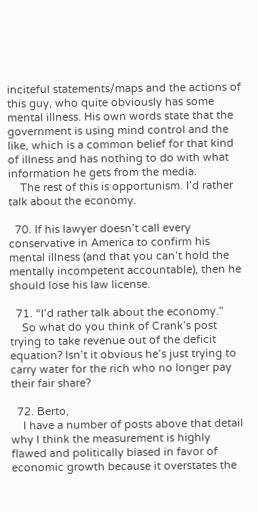inciteful statements/maps and the actions of this guy, who quite obviously has some mental illness. His own words state that the government is using mind control and the like, which is a common belief for that kind of illness and has nothing to do with what information he gets from the media.
    The rest of this is opportunism. I’d rather talk about the economy.

  70. If his lawyer doesn’t call every conservative in America to confirm his mental illness (and that you can’t hold the mentally incompetent accountable), then he should lose his law license.

  71. “I’d rather talk about the economy.”
    So what do you think of Crank’s post trying to take revenue out of the deficit equation? Isn’t it obvious he’s just trying to carry water for the rich who no longer pay their fair share?

  72. Berto,
    I have a number of posts above that detail why I think the measurement is highly flawed and politically biased in favor of economic growth because it overstates the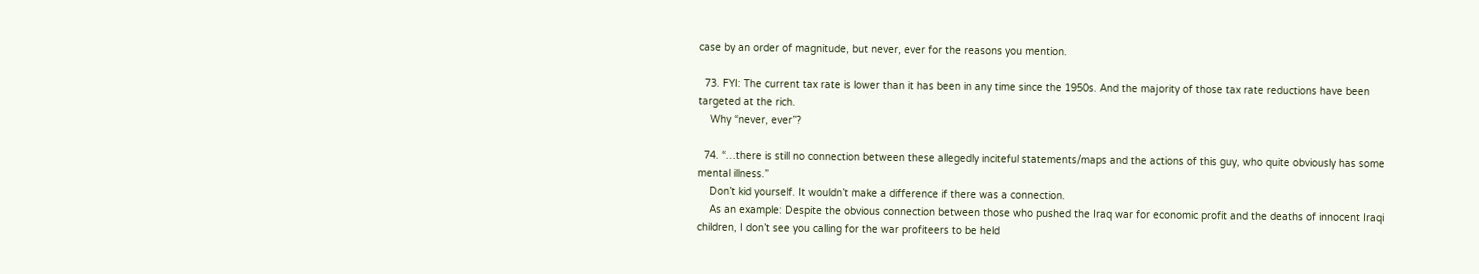case by an order of magnitude, but never, ever for the reasons you mention.

  73. FYI: The current tax rate is lower than it has been in any time since the 1950s. And the majority of those tax rate reductions have been targeted at the rich.
    Why “never, ever”?

  74. “…there is still no connection between these allegedly inciteful statements/maps and the actions of this guy, who quite obviously has some mental illness.”
    Don’t kid yourself. It wouldn’t make a difference if there was a connection.
    As an example: Despite the obvious connection between those who pushed the Iraq war for economic profit and the deaths of innocent Iraqi children, I don’t see you calling for the war profiteers to be held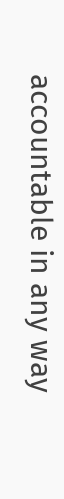accountable in any way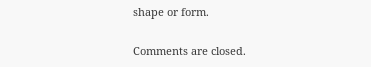shape or form.

Comments are closed.